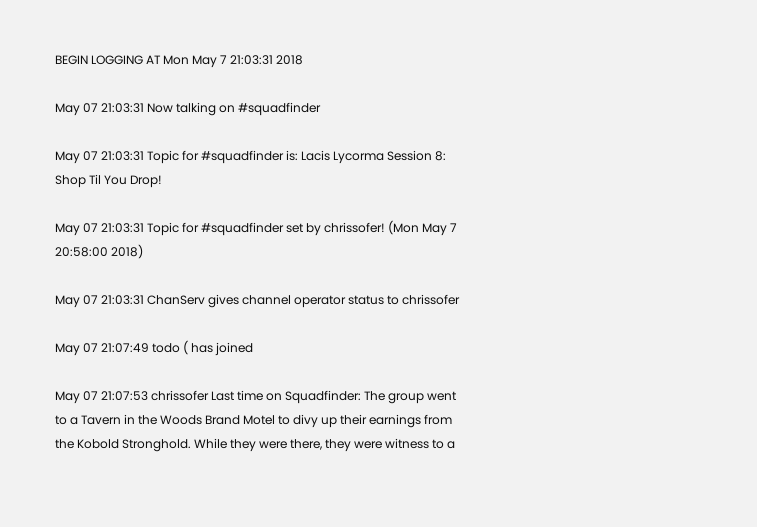BEGIN LOGGING AT Mon May 7 21:03:31 2018

May 07 21:03:31 Now talking on #squadfinder

May 07 21:03:31 Topic for #squadfinder is: Lacis Lycorma Session 8: Shop Til You Drop!

May 07 21:03:31 Topic for #squadfinder set by chrissofer! (Mon May 7 20:58:00 2018)

May 07 21:03:31 ChanServ gives channel operator status to chrissofer

May 07 21:07:49 todo ( has joined

May 07 21:07:53 chrissofer Last time on Squadfinder: The group went to a Tavern in the Woods Brand Motel to divy up their earnings from the Kobold Stronghold. While they were there, they were witness to a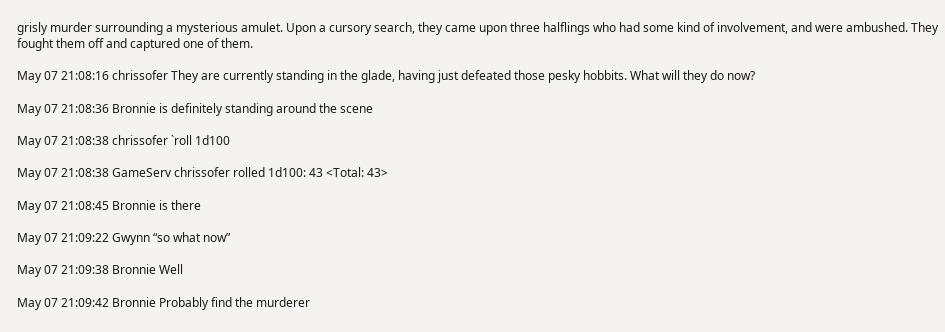grisly murder surrounding a mysterious amulet. Upon a cursory search, they came upon three halflings who had some kind of involvement, and were ambushed. They fought them off and captured one of them.

May 07 21:08:16 chrissofer They are currently standing in the glade, having just defeated those pesky hobbits. What will they do now?

May 07 21:08:36 Bronnie is definitely standing around the scene

May 07 21:08:38 chrissofer `roll 1d100

May 07 21:08:38 GameServ chrissofer rolled 1d100: 43 <Total: 43>

May 07 21:08:45 Bronnie is there

May 07 21:09:22 Gwynn “so what now”

May 07 21:09:38 Bronnie Well

May 07 21:09:42 Bronnie Probably find the murderer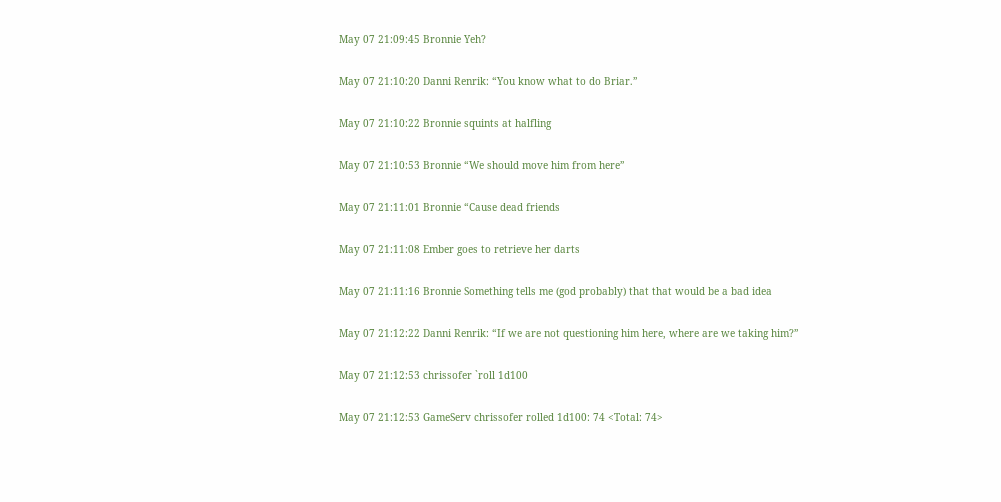May 07 21:09:45 Bronnie Yeh?

May 07 21:10:20 Danni Renrik: “You know what to do Briar.”

May 07 21:10:22 Bronnie squints at halfling

May 07 21:10:53 Bronnie “We should move him from here”

May 07 21:11:01 Bronnie “Cause dead friends

May 07 21:11:08 Ember goes to retrieve her darts

May 07 21:11:16 Bronnie Something tells me (god probably) that that would be a bad idea

May 07 21:12:22 Danni Renrik: “If we are not questioning him here, where are we taking him?”

May 07 21:12:53 chrissofer `roll 1d100

May 07 21:12:53 GameServ chrissofer rolled 1d100: 74 <Total: 74>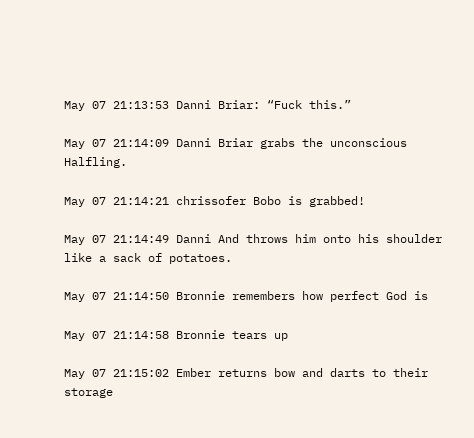May 07 21:13:53 Danni Briar: “Fuck this.”

May 07 21:14:09 Danni Briar grabs the unconscious Halfling.

May 07 21:14:21 chrissofer Bobo is grabbed!

May 07 21:14:49 Danni And throws him onto his shoulder like a sack of potatoes.

May 07 21:14:50 Bronnie remembers how perfect God is

May 07 21:14:58 Bronnie tears up

May 07 21:15:02 Ember returns bow and darts to their storage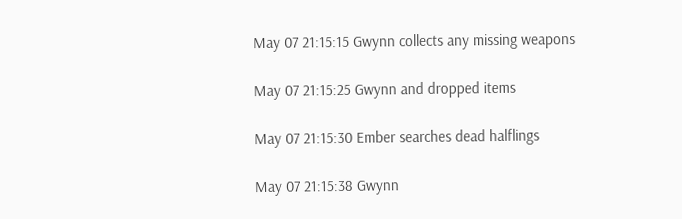May 07 21:15:15 Gwynn collects any missing weapons

May 07 21:15:25 Gwynn and dropped items

May 07 21:15:30 Ember searches dead halflings

May 07 21:15:38 Gwynn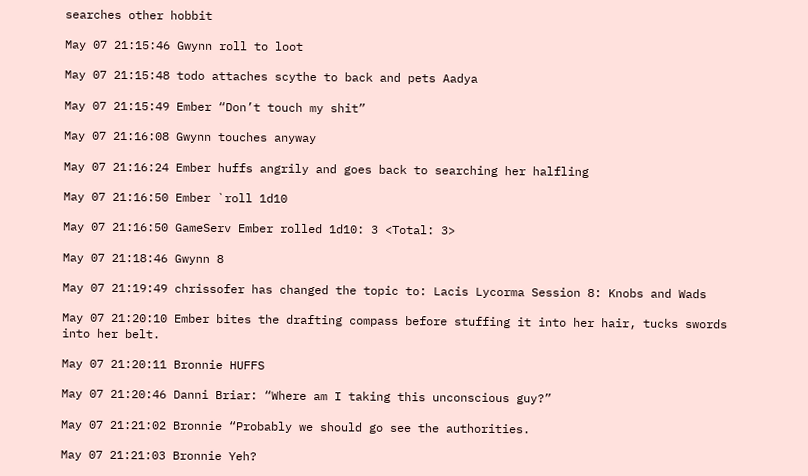searches other hobbit

May 07 21:15:46 Gwynn roll to loot

May 07 21:15:48 todo attaches scythe to back and pets Aadya

May 07 21:15:49 Ember “Don’t touch my shit”

May 07 21:16:08 Gwynn touches anyway

May 07 21:16:24 Ember huffs angrily and goes back to searching her halfling

May 07 21:16:50 Ember `roll 1d10

May 07 21:16:50 GameServ Ember rolled 1d10: 3 <Total: 3>

May 07 21:18:46 Gwynn 8

May 07 21:19:49 chrissofer has changed the topic to: Lacis Lycorma Session 8: Knobs and Wads

May 07 21:20:10 Ember bites the drafting compass before stuffing it into her hair, tucks swords into her belt.

May 07 21:20:11 Bronnie HUFFS

May 07 21:20:46 Danni Briar: “Where am I taking this unconscious guy?”

May 07 21:21:02 Bronnie “Probably we should go see the authorities.

May 07 21:21:03 Bronnie Yeh?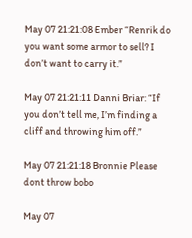May 07 21:21:08 Ember “Renrik do you want some armor to sell? I don’t want to carry it.”

May 07 21:21:11 Danni Briar: “If you don’t tell me, I’m finding a cliff and throwing him off.”

May 07 21:21:18 Bronnie Please dont throw bobo

May 07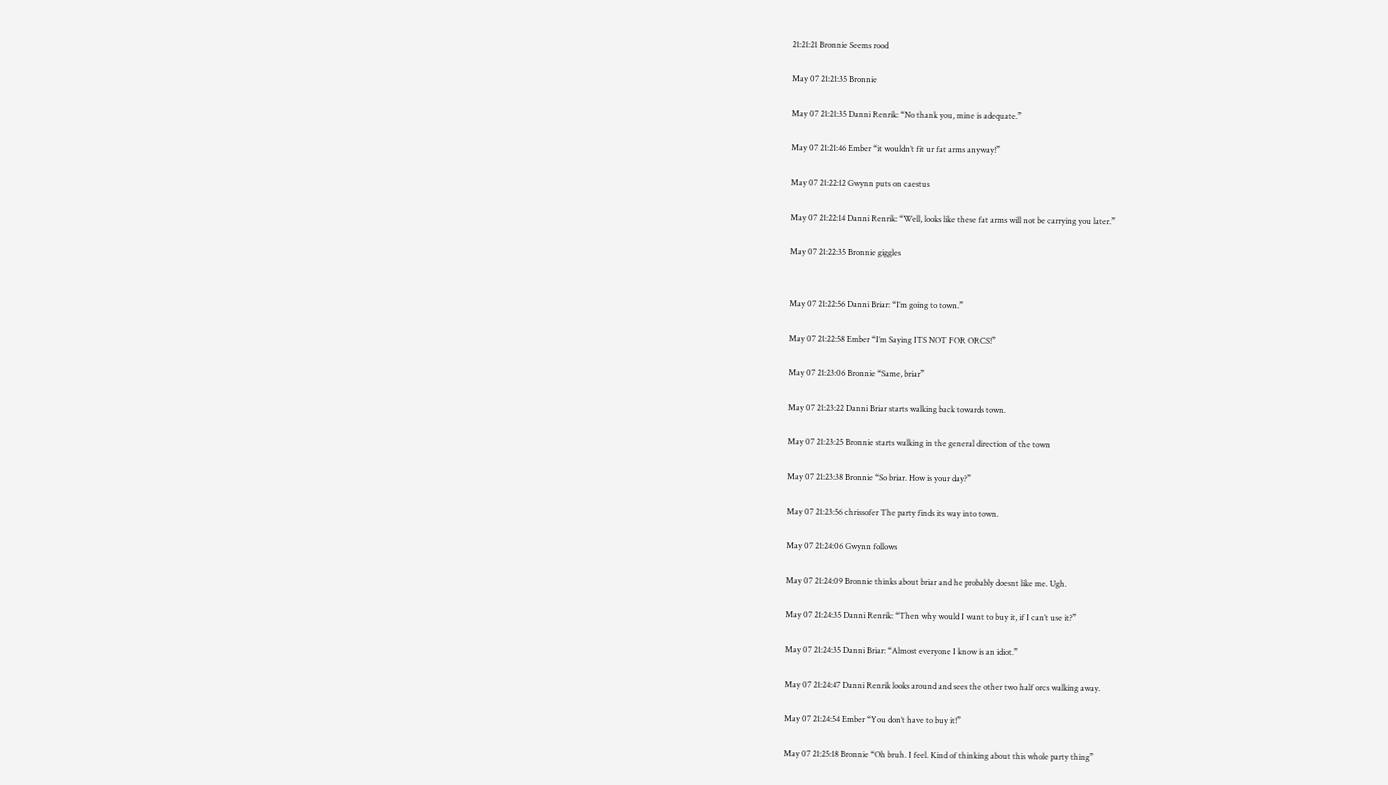21:21:21 Bronnie Seems rood

May 07 21:21:35 Bronnie

May 07 21:21:35 Danni Renrik: “No thank you, mine is adequate.”

May 07 21:21:46 Ember “it wouldn’t fit ur fat arms anyway!”

May 07 21:22:12 Gwynn puts on caestus

May 07 21:22:14 Danni Renrik: “Well, looks like these fat arms will not be carrying you later.”

May 07 21:22:35 Bronnie giggles


May 07 21:22:56 Danni Briar: “I’m going to town.”

May 07 21:22:58 Ember “I’m Saying ITS NOT FOR ORCS!”

May 07 21:23:06 Bronnie “Same, briar”

May 07 21:23:22 Danni Briar starts walking back towards town.

May 07 21:23:25 Bronnie starts walking in the general direction of the town

May 07 21:23:38 Bronnie “So briar. How is your day?”

May 07 21:23:56 chrissofer The party finds its way into town.

May 07 21:24:06 Gwynn follows

May 07 21:24:09 Bronnie thinks about briar and he probably doesnt like me. Ugh.

May 07 21:24:35 Danni Renrik: “Then why would I want to buy it, if I can’t use it?”

May 07 21:24:35 Danni Briar: “Almost everyone I know is an idiot.”

May 07 21:24:47 Danni Renrik looks around and sees the other two half orcs walking away.

May 07 21:24:54 Ember “You don’t have to buy it!”

May 07 21:25:18 Bronnie “Oh bruh. I feel. Kind of thinking about this whole party thing”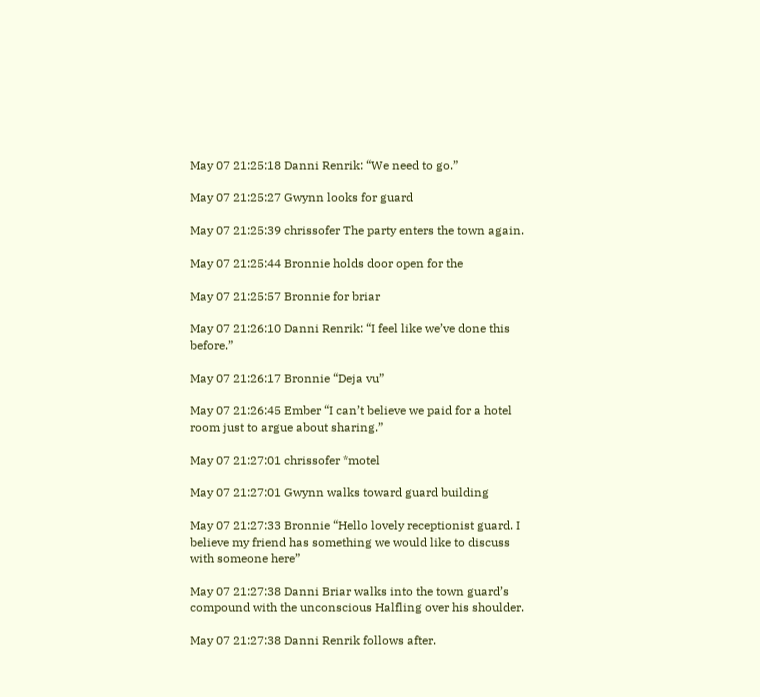May 07 21:25:18 Danni Renrik: “We need to go.”

May 07 21:25:27 Gwynn looks for guard

May 07 21:25:39 chrissofer The party enters the town again.

May 07 21:25:44 Bronnie holds door open for the

May 07 21:25:57 Bronnie for briar

May 07 21:26:10 Danni Renrik: “I feel like we’ve done this before.”

May 07 21:26:17 Bronnie “Deja vu”

May 07 21:26:45 Ember “I can’t believe we paid for a hotel room just to argue about sharing.”

May 07 21:27:01 chrissofer *motel

May 07 21:27:01 Gwynn walks toward guard building

May 07 21:27:33 Bronnie “Hello lovely receptionist guard. I believe my friend has something we would like to discuss with someone here”

May 07 21:27:38 Danni Briar walks into the town guard’s compound with the unconscious Halfling over his shoulder.

May 07 21:27:38 Danni Renrik follows after.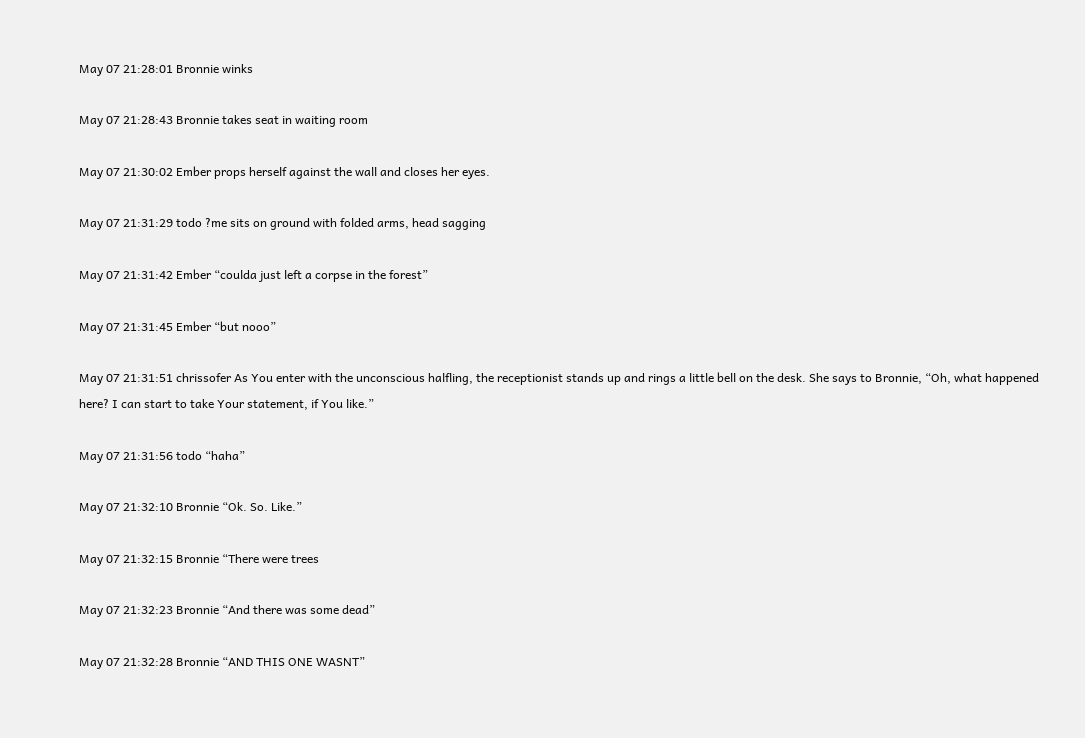May 07 21:28:01 Bronnie winks

May 07 21:28:43 Bronnie takes seat in waiting room

May 07 21:30:02 Ember props herself against the wall and closes her eyes.

May 07 21:31:29 todo ?me sits on ground with folded arms, head sagging

May 07 21:31:42 Ember “coulda just left a corpse in the forest”

May 07 21:31:45 Ember “but nooo”

May 07 21:31:51 chrissofer As You enter with the unconscious halfling, the receptionist stands up and rings a little bell on the desk. She says to Bronnie, “Oh, what happened here? I can start to take Your statement, if You like.”

May 07 21:31:56 todo “haha”

May 07 21:32:10 Bronnie “Ok. So. Like.”

May 07 21:32:15 Bronnie “There were trees

May 07 21:32:23 Bronnie “And there was some dead”

May 07 21:32:28 Bronnie “AND THIS ONE WASNT”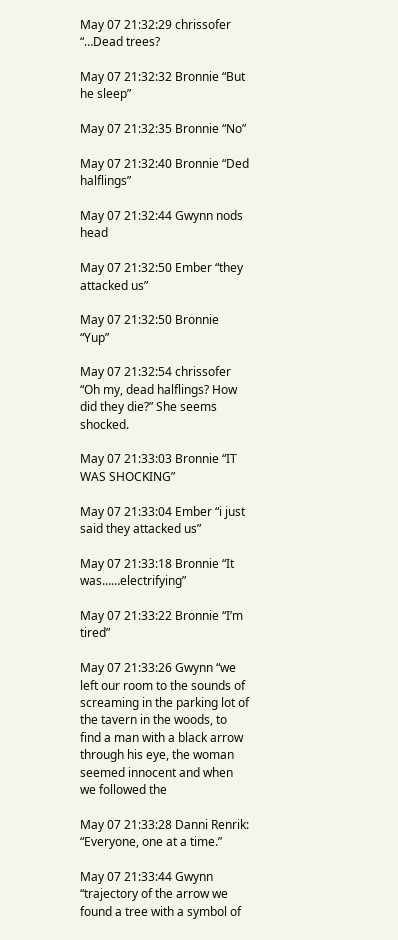May 07 21:32:29 chrissofer “…Dead trees?

May 07 21:32:32 Bronnie “But he sleep”

May 07 21:32:35 Bronnie “No”

May 07 21:32:40 Bronnie “Ded halflings”

May 07 21:32:44 Gwynn nods head

May 07 21:32:50 Ember “they attacked us”

May 07 21:32:50 Bronnie “Yup”

May 07 21:32:54 chrissofer “Oh my, dead halflings? How did they die?” She seems shocked.

May 07 21:33:03 Bronnie “IT WAS SHOCKING”

May 07 21:33:04 Ember “i just said they attacked us”

May 07 21:33:18 Bronnie “It was……electrifying”

May 07 21:33:22 Bronnie “I’m tired”

May 07 21:33:26 Gwynn “we left our room to the sounds of screaming in the parking lot of the tavern in the woods, to find a man with a black arrow through his eye, the woman seemed innocent and when we followed the

May 07 21:33:28 Danni Renrik: “Everyone, one at a time.”

May 07 21:33:44 Gwynn “trajectory of the arrow we found a tree with a symbol of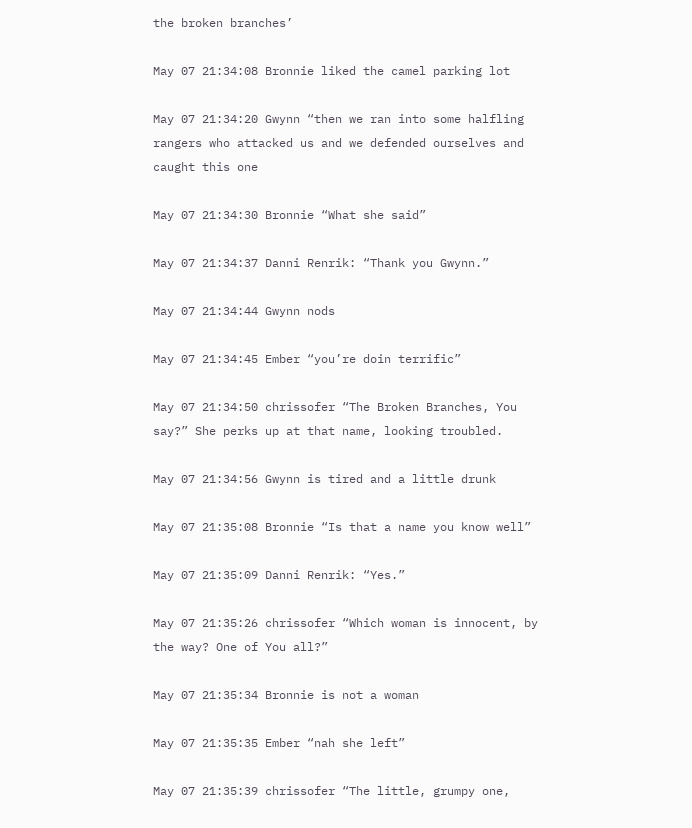the broken branches’

May 07 21:34:08 Bronnie liked the camel parking lot

May 07 21:34:20 Gwynn “then we ran into some halfling rangers who attacked us and we defended ourselves and caught this one

May 07 21:34:30 Bronnie “What she said”

May 07 21:34:37 Danni Renrik: “Thank you Gwynn.”

May 07 21:34:44 Gwynn nods

May 07 21:34:45 Ember “you’re doin terrific”

May 07 21:34:50 chrissofer “The Broken Branches, You say?” She perks up at that name, looking troubled.

May 07 21:34:56 Gwynn is tired and a little drunk

May 07 21:35:08 Bronnie “Is that a name you know well”

May 07 21:35:09 Danni Renrik: “Yes.”

May 07 21:35:26 chrissofer “Which woman is innocent, by the way? One of You all?”

May 07 21:35:34 Bronnie is not a woman

May 07 21:35:35 Ember “nah she left”

May 07 21:35:39 chrissofer “The little, grumpy one,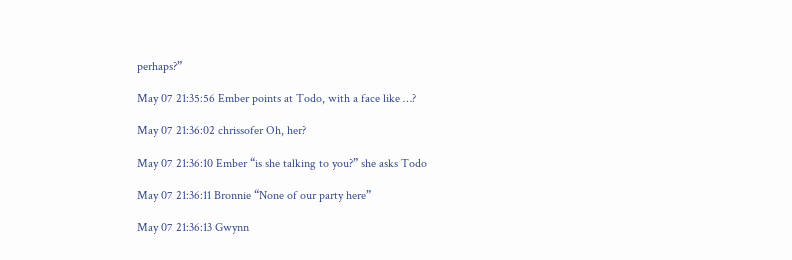perhaps?”

May 07 21:35:56 Ember points at Todo, with a face like …?

May 07 21:36:02 chrissofer Oh, her?

May 07 21:36:10 Ember “is she talking to you?” she asks Todo

May 07 21:36:11 Bronnie “None of our party here”

May 07 21:36:13 Gwynn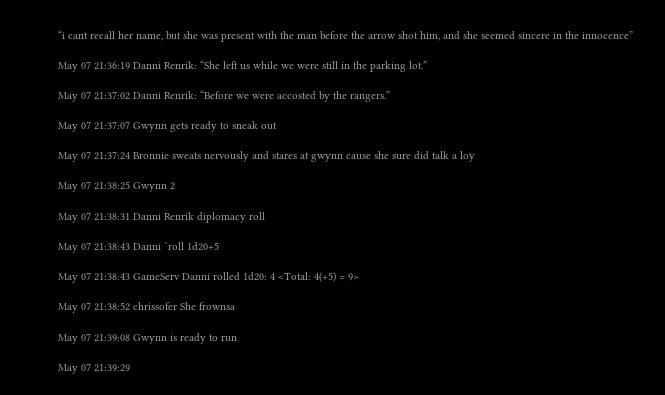“i cant recall her name, but she was present with the man before the arrow shot him, and she seemed sincere in the innocence”

May 07 21:36:19 Danni Renrik: “She left us while we were still in the parking lot.”

May 07 21:37:02 Danni Renrik: “Before we were accosted by the rangers.”

May 07 21:37:07 Gwynn gets ready to sneak out

May 07 21:37:24 Bronnie sweats nervously and stares at gwynn cause she sure did talk a loy

May 07 21:38:25 Gwynn 2

May 07 21:38:31 Danni Renrik diplomacy roll

May 07 21:38:43 Danni `roll 1d20+5

May 07 21:38:43 GameServ Danni rolled 1d20: 4 <Total: 4(+5) = 9>

May 07 21:38:52 chrissofer She frownsa

May 07 21:39:08 Gwynn is ready to run

May 07 21:39:29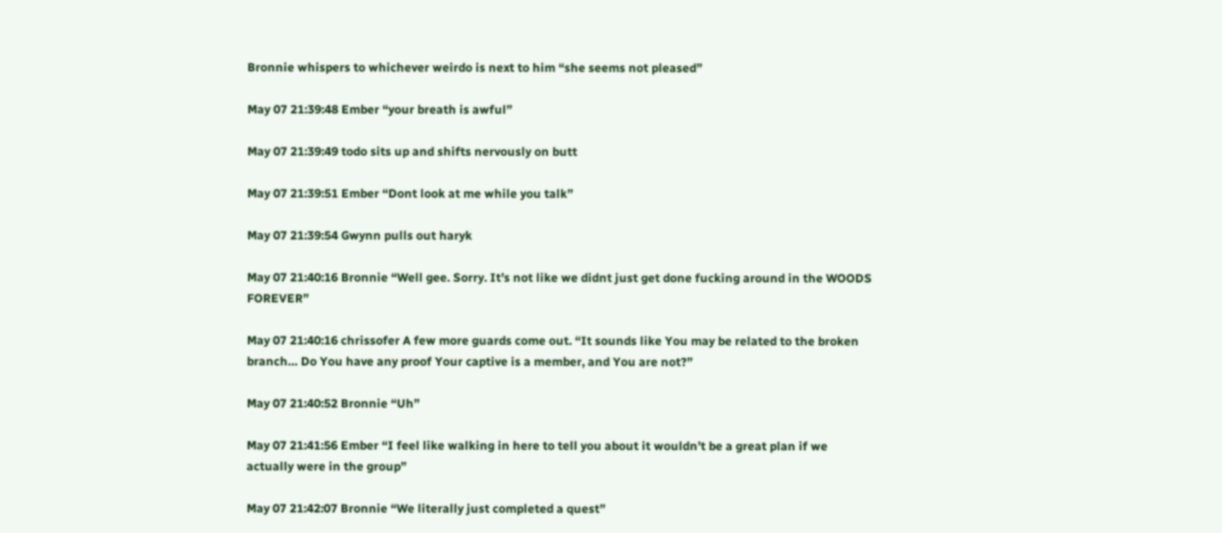Bronnie whispers to whichever weirdo is next to him “she seems not pleased”

May 07 21:39:48 Ember “your breath is awful”

May 07 21:39:49 todo sits up and shifts nervously on butt

May 07 21:39:51 Ember “Dont look at me while you talk”

May 07 21:39:54 Gwynn pulls out haryk

May 07 21:40:16 Bronnie “Well gee. Sorry. It’s not like we didnt just get done fucking around in the WOODS FOREVER”

May 07 21:40:16 chrissofer A few more guards come out. “It sounds like You may be related to the broken branch… Do You have any proof Your captive is a member, and You are not?”

May 07 21:40:52 Bronnie “Uh”

May 07 21:41:56 Ember “I feel like walking in here to tell you about it wouldn’t be a great plan if we actually were in the group”

May 07 21:42:07 Bronnie “We literally just completed a quest”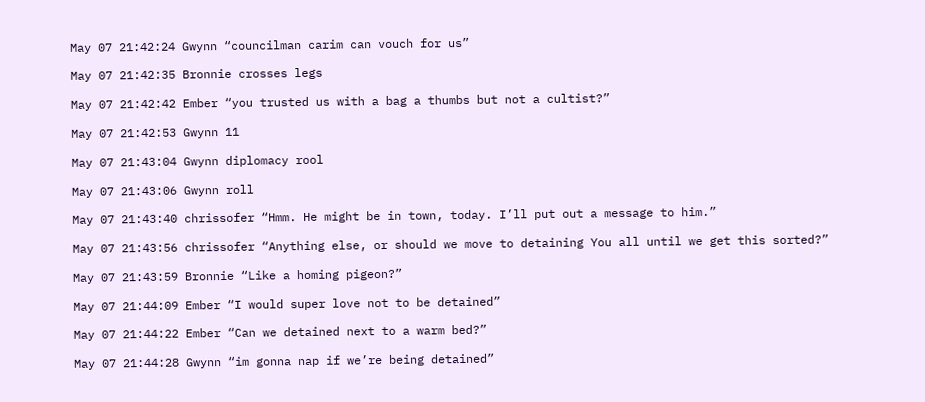May 07 21:42:24 Gwynn “councilman carim can vouch for us”

May 07 21:42:35 Bronnie crosses legs

May 07 21:42:42 Ember “you trusted us with a bag a thumbs but not a cultist?”

May 07 21:42:53 Gwynn 11

May 07 21:43:04 Gwynn diplomacy rool

May 07 21:43:06 Gwynn roll

May 07 21:43:40 chrissofer “Hmm. He might be in town, today. I’ll put out a message to him.”

May 07 21:43:56 chrissofer “Anything else, or should we move to detaining You all until we get this sorted?”

May 07 21:43:59 Bronnie “Like a homing pigeon?”

May 07 21:44:09 Ember “I would super love not to be detained”

May 07 21:44:22 Ember “Can we detained next to a warm bed?”

May 07 21:44:28 Gwynn “im gonna nap if we’re being detained”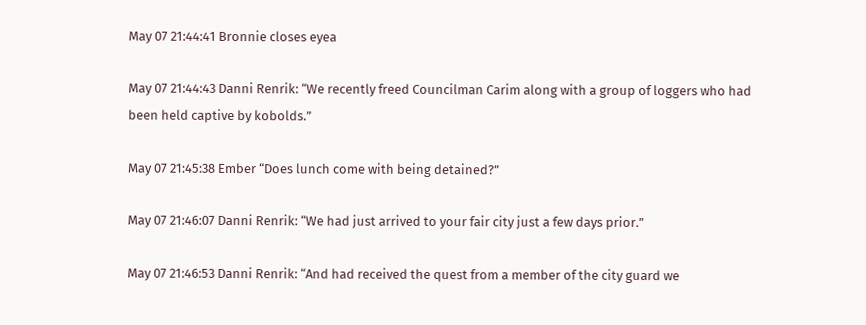May 07 21:44:41 Bronnie closes eyea

May 07 21:44:43 Danni Renrik: “We recently freed Councilman Carim along with a group of loggers who had been held captive by kobolds.”

May 07 21:45:38 Ember “Does lunch come with being detained?”

May 07 21:46:07 Danni Renrik: “We had just arrived to your fair city just a few days prior.”

May 07 21:46:53 Danni Renrik: “And had received the quest from a member of the city guard we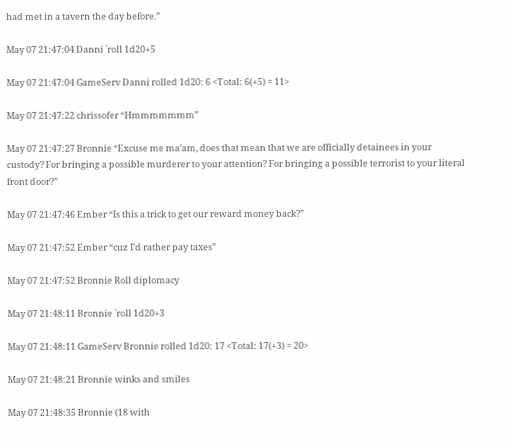had met in a tavern the day before.”

May 07 21:47:04 Danni `roll 1d20+5

May 07 21:47:04 GameServ Danni rolled 1d20: 6 <Total: 6(+5) = 11>

May 07 21:47:22 chrissofer “Hmmmmmmm”

May 07 21:47:27 Bronnie “Excuse me ma’am, does that mean that we are officially detainees in your custody? For bringing a possible murderer to your attention? For bringing a possible terrorist to your literal front door?”

May 07 21:47:46 Ember “Is this a trick to get our reward money back?”

May 07 21:47:52 Ember “cuz I’d rather pay taxes”

May 07 21:47:52 Bronnie Roll diplomacy

May 07 21:48:11 Bronnie `roll 1d20+3

May 07 21:48:11 GameServ Bronnie rolled 1d20: 17 <Total: 17(+3) = 20>

May 07 21:48:21 Bronnie winks and smiles

May 07 21:48:35 Bronnie (18 with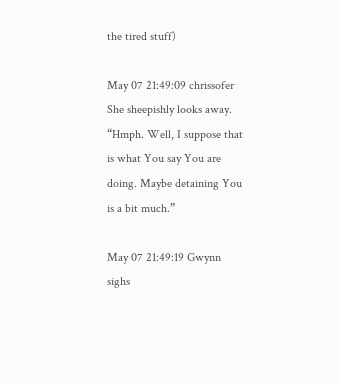the tired stuff)

May 07 21:49:09 chrissofer She sheepishly looks away. “Hmph. Well, I suppose that is what You say You are doing. Maybe detaining You is a bit much.”

May 07 21:49:19 Gwynn sighs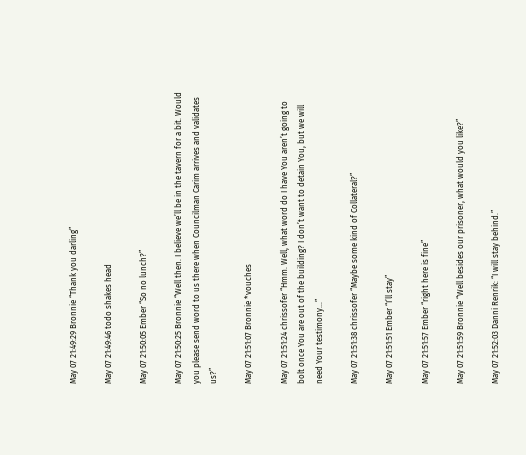May 07 21:49:29 Bronnie “Thank you darling”

May 07 21:49:46 todo shakes head

May 07 21:50:05 Ember “So no lunch?”

May 07 21:50:25 Bronnie “Well then. I believe we’ll be in the tavern for a bit. Would you please send word to us there when Councilman Carim arrives and validates us?”

May 07 21:51:07 Bronnie *vouches

May 07 21:51:24 chrissofer “Hmm. Well, what word do I have You aren’t going to bolt once You are out of the building? I don’t want to detain You, but we will need Your testimony…”

May 07 21:51:38 chrissofer “Maybe some kind of Collateral?”

May 07 21:51:51 Ember “I’ll stay”

May 07 21:51:57 Ember “right here is fine”

May 07 21:51:59 Bronnie “Well besides our prisoner, what would you like?”

May 07 21:52:03 Danni Renrik: “I will stay behind.”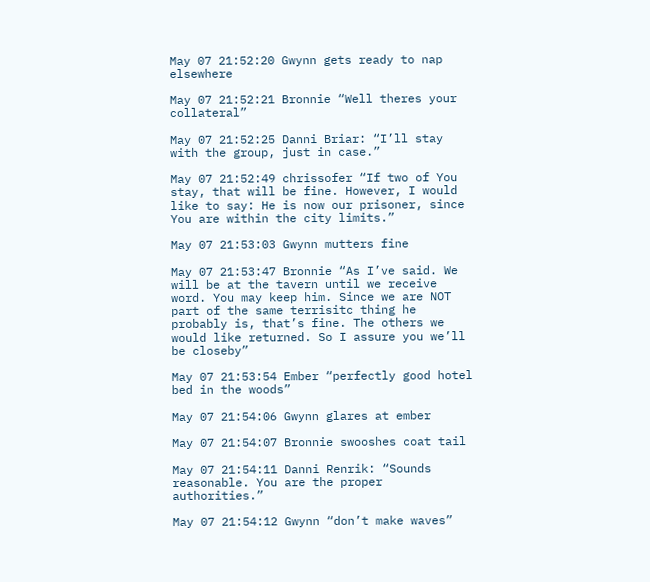May 07 21:52:20 Gwynn gets ready to nap elsewhere

May 07 21:52:21 Bronnie “Well theres your collateral”

May 07 21:52:25 Danni Briar: “I’ll stay with the group, just in case.”

May 07 21:52:49 chrissofer “If two of You stay, that will be fine. However, I would like to say: He is now our prisoner, since You are within the city limits.”

May 07 21:53:03 Gwynn mutters fine

May 07 21:53:47 Bronnie “As I’ve said. We will be at the tavern until we receive word. You may keep him. Since we are NOT part of the same terrisitc thing he probably is, that’s fine. The others we would like returned. So I assure you we’ll be closeby”

May 07 21:53:54 Ember “perfectly good hotel bed in the woods”

May 07 21:54:06 Gwynn glares at ember

May 07 21:54:07 Bronnie swooshes coat tail

May 07 21:54:11 Danni Renrik: “Sounds reasonable. You are the proper authorities.”

May 07 21:54:12 Gwynn “don’t make waves”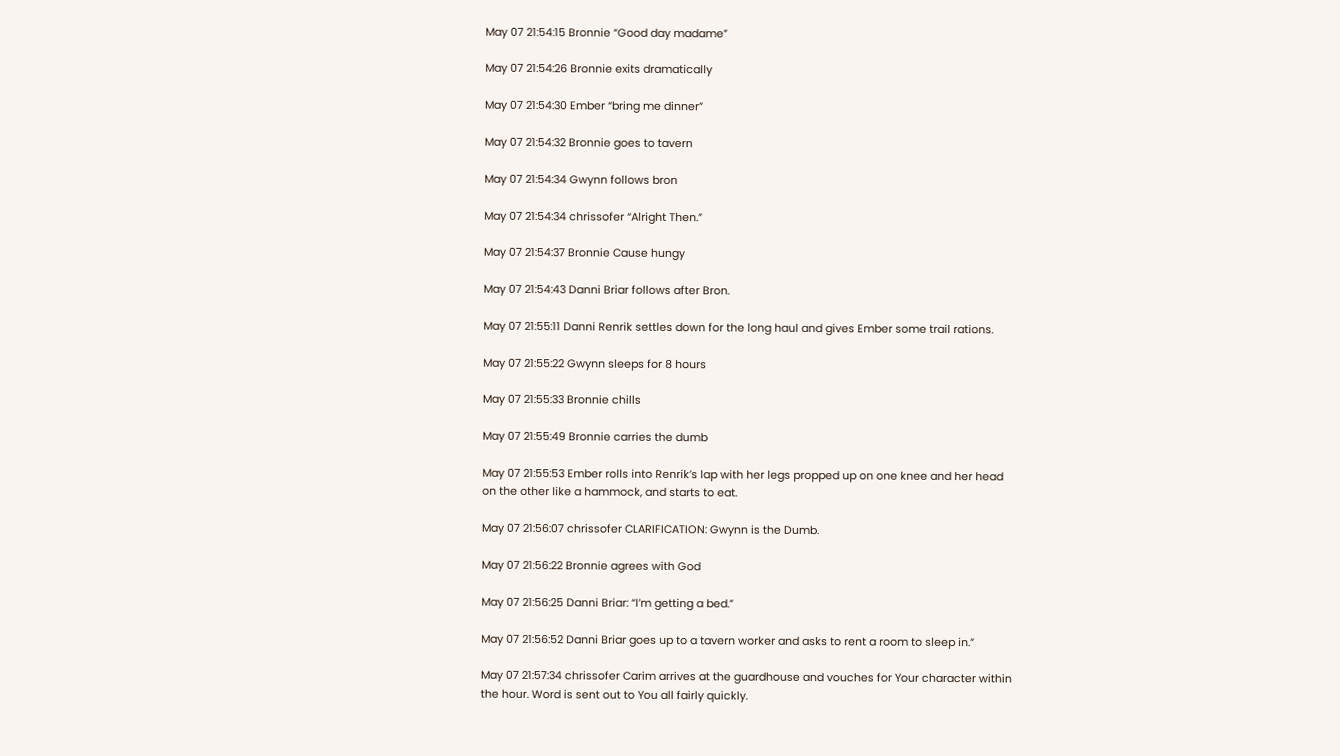May 07 21:54:15 Bronnie “Good day madame”

May 07 21:54:26 Bronnie exits dramatically

May 07 21:54:30 Ember “bring me dinner”

May 07 21:54:32 Bronnie goes to tavern

May 07 21:54:34 Gwynn follows bron

May 07 21:54:34 chrissofer “Alright Then.”

May 07 21:54:37 Bronnie Cause hungy

May 07 21:54:43 Danni Briar follows after Bron.

May 07 21:55:11 Danni Renrik settles down for the long haul and gives Ember some trail rations.

May 07 21:55:22 Gwynn sleeps for 8 hours

May 07 21:55:33 Bronnie chills

May 07 21:55:49 Bronnie carries the dumb

May 07 21:55:53 Ember rolls into Renrik’s lap with her legs propped up on one knee and her head on the other like a hammock, and starts to eat.

May 07 21:56:07 chrissofer CLARIFICATION: Gwynn is the Dumb.

May 07 21:56:22 Bronnie agrees with God

May 07 21:56:25 Danni Briar: “I’m getting a bed.”

May 07 21:56:52 Danni Briar goes up to a tavern worker and asks to rent a room to sleep in.”

May 07 21:57:34 chrissofer Carim arrives at the guardhouse and vouches for Your character within the hour. Word is sent out to You all fairly quickly.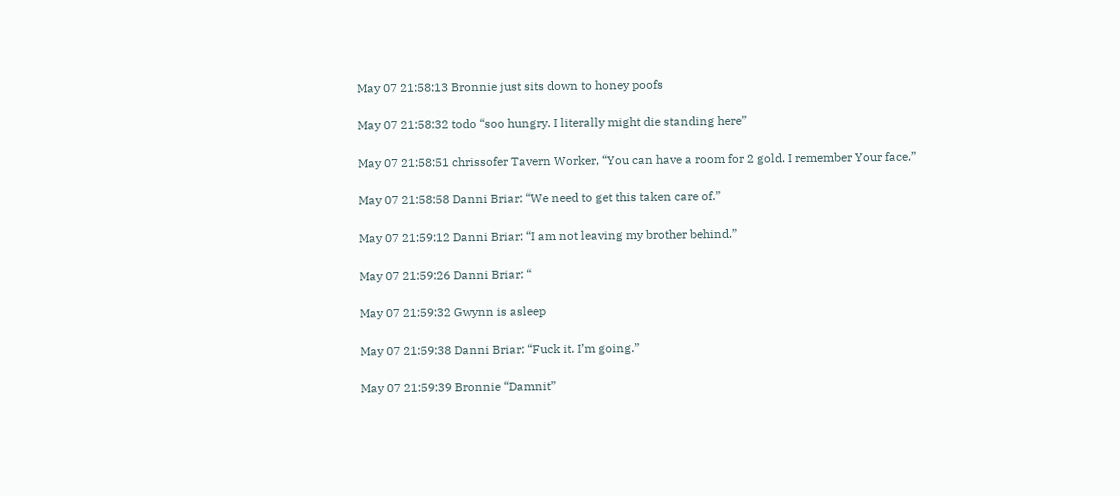May 07 21:58:13 Bronnie just sits down to honey poofs

May 07 21:58:32 todo “soo hungry. I literally might die standing here”

May 07 21:58:51 chrissofer Tavern Worker, “You can have a room for 2 gold. I remember Your face.”

May 07 21:58:58 Danni Briar: “We need to get this taken care of.”

May 07 21:59:12 Danni Briar: “I am not leaving my brother behind.”

May 07 21:59:26 Danni Briar: “

May 07 21:59:32 Gwynn is asleep

May 07 21:59:38 Danni Briar: “Fuck it. I’m going.”

May 07 21:59:39 Bronnie “Damnit”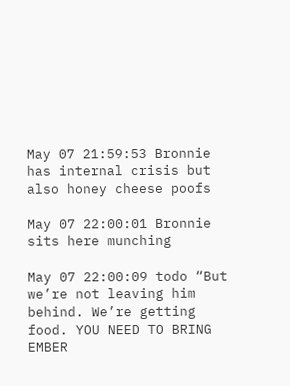May 07 21:59:53 Bronnie has internal crisis but also honey cheese poofs

May 07 22:00:01 Bronnie sits here munching

May 07 22:00:09 todo “But we’re not leaving him behind. We’re getting food. YOU NEED TO BRING EMBER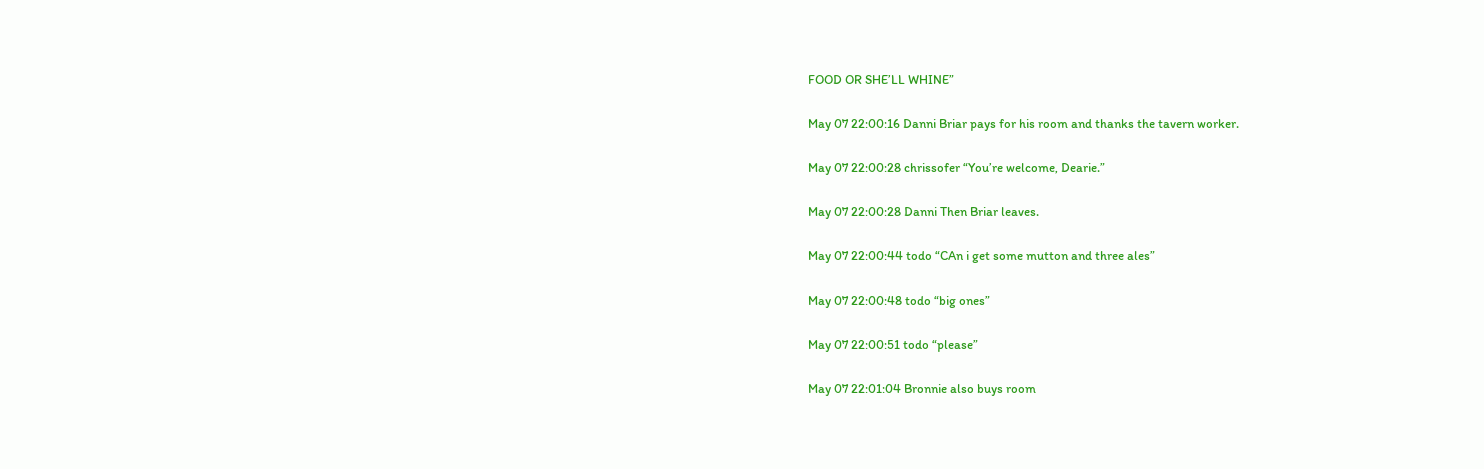FOOD OR SHE’LL WHINE”

May 07 22:00:16 Danni Briar pays for his room and thanks the tavern worker.

May 07 22:00:28 chrissofer “You’re welcome, Dearie.”

May 07 22:00:28 Danni Then Briar leaves.

May 07 22:00:44 todo “CAn i get some mutton and three ales”

May 07 22:00:48 todo “big ones”

May 07 22:00:51 todo “please”

May 07 22:01:04 Bronnie also buys room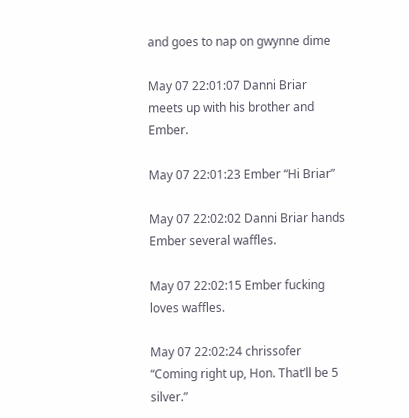and goes to nap on gwynne dime

May 07 22:01:07 Danni Briar meets up with his brother and Ember.

May 07 22:01:23 Ember “Hi Briar”

May 07 22:02:02 Danni Briar hands Ember several waffles.

May 07 22:02:15 Ember fucking loves waffles.

May 07 22:02:24 chrissofer “Coming right up, Hon. That’ll be 5 silver.”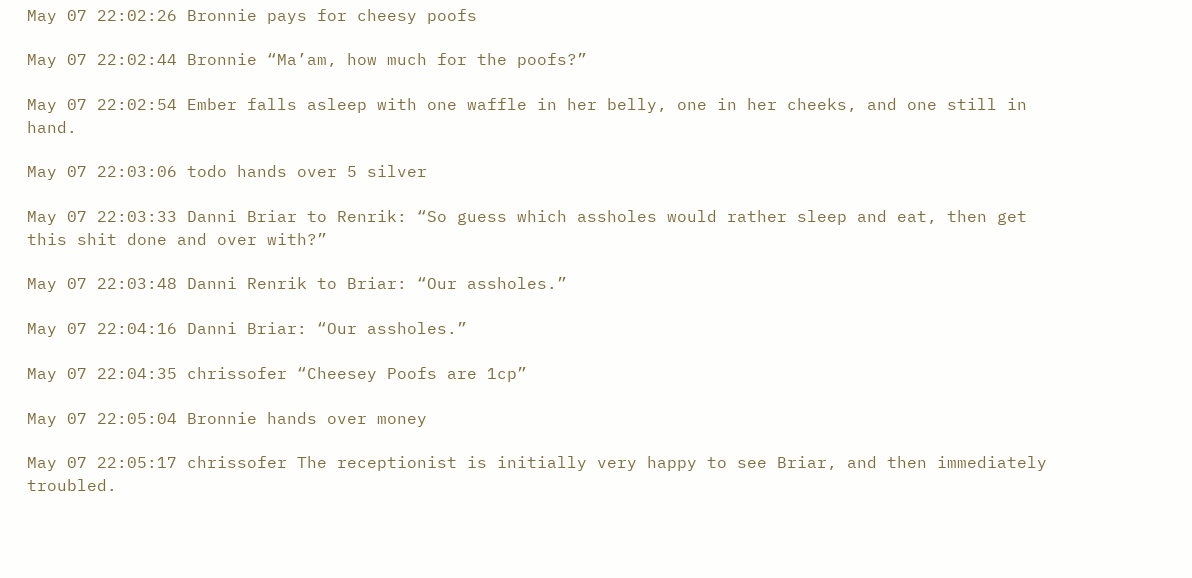May 07 22:02:26 Bronnie pays for cheesy poofs

May 07 22:02:44 Bronnie “Ma’am, how much for the poofs?”

May 07 22:02:54 Ember falls asleep with one waffle in her belly, one in her cheeks, and one still in hand.

May 07 22:03:06 todo hands over 5 silver

May 07 22:03:33 Danni Briar to Renrik: “So guess which assholes would rather sleep and eat, then get this shit done and over with?”

May 07 22:03:48 Danni Renrik to Briar: “Our assholes.”

May 07 22:04:16 Danni Briar: “Our assholes.”

May 07 22:04:35 chrissofer “Cheesey Poofs are 1cp”

May 07 22:05:04 Bronnie hands over money

May 07 22:05:17 chrissofer The receptionist is initially very happy to see Briar, and then immediately troubled.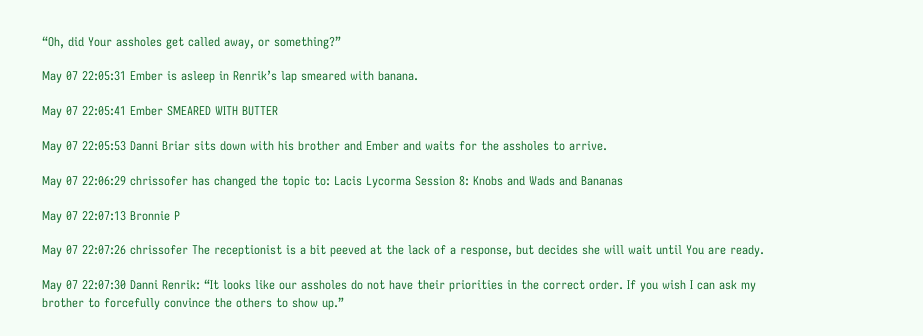“Oh, did Your assholes get called away, or something?”

May 07 22:05:31 Ember is asleep in Renrik’s lap smeared with banana.

May 07 22:05:41 Ember SMEARED WITH BUTTER

May 07 22:05:53 Danni Briar sits down with his brother and Ember and waits for the assholes to arrive.

May 07 22:06:29 chrissofer has changed the topic to: Lacis Lycorma Session 8: Knobs and Wads and Bananas

May 07 22:07:13 Bronnie P

May 07 22:07:26 chrissofer The receptionist is a bit peeved at the lack of a response, but decides she will wait until You are ready.

May 07 22:07:30 Danni Renrik: “It looks like our assholes do not have their priorities in the correct order. If you wish I can ask my brother to forcefully convince the others to show up.”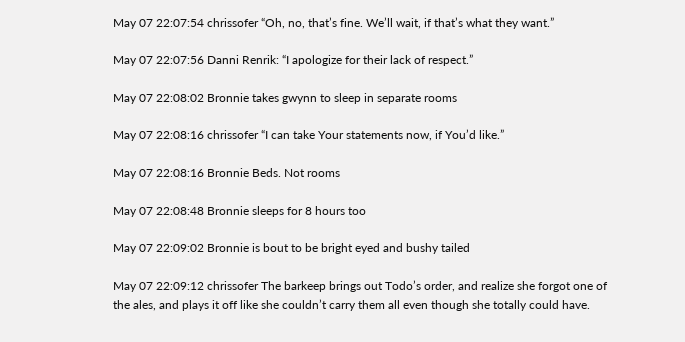May 07 22:07:54 chrissofer “Oh, no, that’s fine. We’ll wait, if that’s what they want.”

May 07 22:07:56 Danni Renrik: “I apologize for their lack of respect.”

May 07 22:08:02 Bronnie takes gwynn to sleep in separate rooms

May 07 22:08:16 chrissofer “I can take Your statements now, if You’d like.”

May 07 22:08:16 Bronnie Beds. Not rooms

May 07 22:08:48 Bronnie sleeps for 8 hours too

May 07 22:09:02 Bronnie is bout to be bright eyed and bushy tailed

May 07 22:09:12 chrissofer The barkeep brings out Todo’s order, and realize she forgot one of the ales, and plays it off like she couldn’t carry them all even though she totally could have.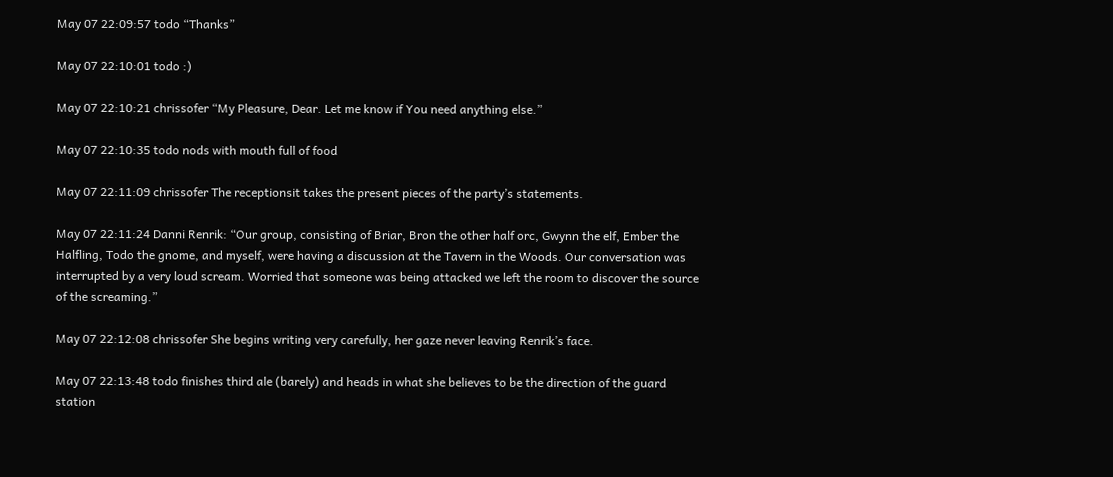May 07 22:09:57 todo “Thanks”

May 07 22:10:01 todo :)

May 07 22:10:21 chrissofer “My Pleasure, Dear. Let me know if You need anything else.”

May 07 22:10:35 todo nods with mouth full of food

May 07 22:11:09 chrissofer The receptionsit takes the present pieces of the party’s statements.

May 07 22:11:24 Danni Renrik: “Our group, consisting of Briar, Bron the other half orc, Gwynn the elf, Ember the Halfling, Todo the gnome, and myself, were having a discussion at the Tavern in the Woods. Our conversation was interrupted by a very loud scream. Worried that someone was being attacked we left the room to discover the source of the screaming.”

May 07 22:12:08 chrissofer She begins writing very carefully, her gaze never leaving Renrik’s face.

May 07 22:13:48 todo finishes third ale (barely) and heads in what she believes to be the direction of the guard station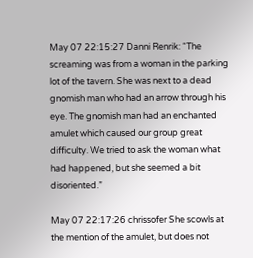May 07 22:15:27 Danni Renrik: “The screaming was from a woman in the parking lot of the tavern. She was next to a dead gnomish man who had an arrow through his eye. The gnomish man had an enchanted amulet which caused our group great difficulty. We tried to ask the woman what had happened, but she seemed a bit disoriented.”

May 07 22:17:26 chrissofer She scowls at the mention of the amulet, but does not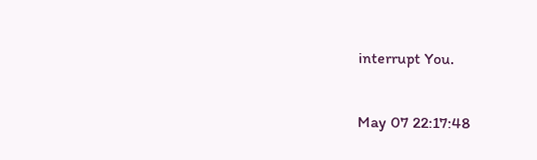interrupt You.

May 07 22:17:48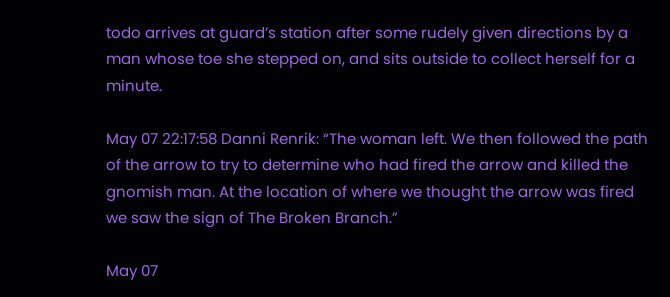todo arrives at guard’s station after some rudely given directions by a man whose toe she stepped on, and sits outside to collect herself for a minute.

May 07 22:17:58 Danni Renrik: “The woman left. We then followed the path of the arrow to try to determine who had fired the arrow and killed the gnomish man. At the location of where we thought the arrow was fired we saw the sign of The Broken Branch.”

May 07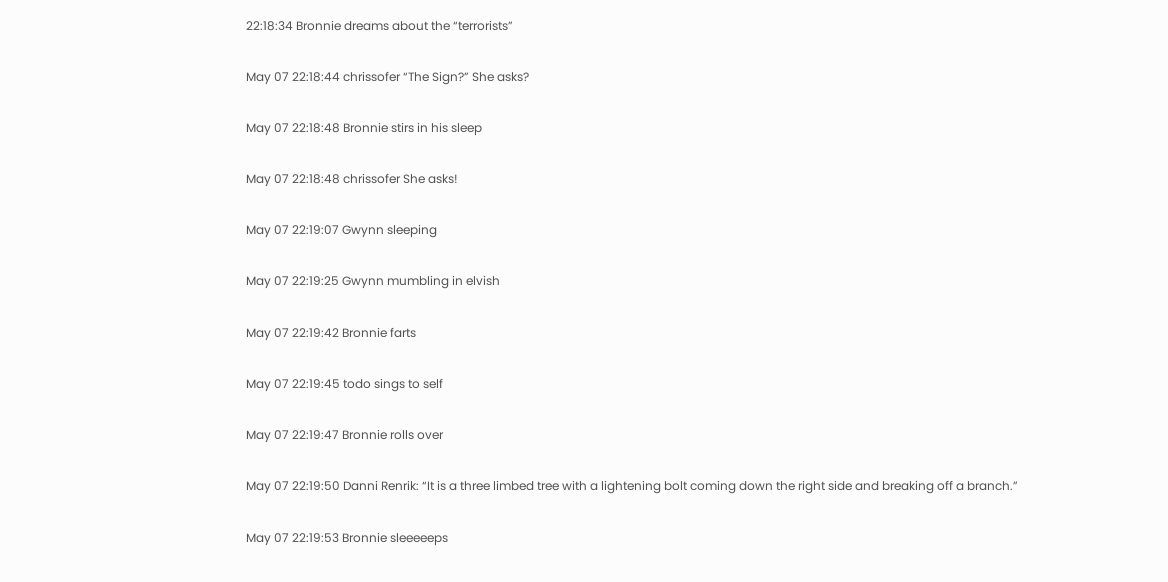22:18:34 Bronnie dreams about the “terrorists”

May 07 22:18:44 chrissofer “The Sign?” She asks?

May 07 22:18:48 Bronnie stirs in his sleep

May 07 22:18:48 chrissofer She asks!

May 07 22:19:07 Gwynn sleeping

May 07 22:19:25 Gwynn mumbling in elvish

May 07 22:19:42 Bronnie farts

May 07 22:19:45 todo sings to self

May 07 22:19:47 Bronnie rolls over

May 07 22:19:50 Danni Renrik: “It is a three limbed tree with a lightening bolt coming down the right side and breaking off a branch.”

May 07 22:19:53 Bronnie sleeeeeps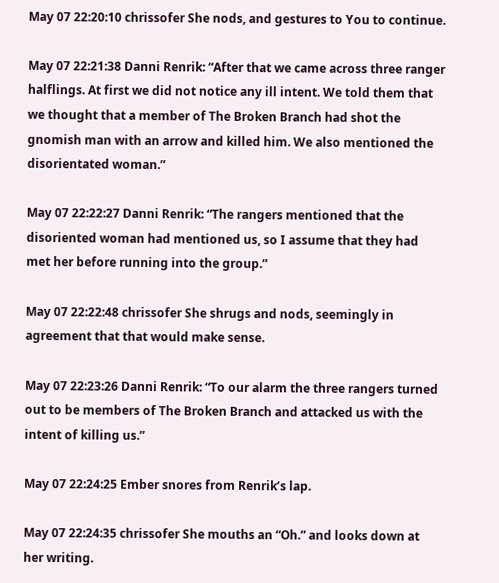May 07 22:20:10 chrissofer She nods, and gestures to You to continue.

May 07 22:21:38 Danni Renrik: “After that we came across three ranger halflings. At first we did not notice any ill intent. We told them that we thought that a member of The Broken Branch had shot the gnomish man with an arrow and killed him. We also mentioned the disorientated woman.”

May 07 22:22:27 Danni Renrik: “The rangers mentioned that the disoriented woman had mentioned us, so I assume that they had met her before running into the group.”

May 07 22:22:48 chrissofer She shrugs and nods, seemingly in agreement that that would make sense.

May 07 22:23:26 Danni Renrik: “To our alarm the three rangers turned out to be members of The Broken Branch and attacked us with the intent of killing us.”

May 07 22:24:25 Ember snores from Renrik’s lap.

May 07 22:24:35 chrissofer She mouths an “Oh.” and looks down at her writing.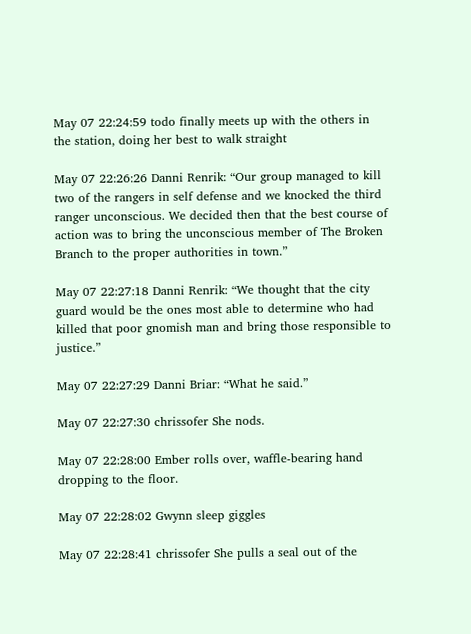May 07 22:24:59 todo finally meets up with the others in the station, doing her best to walk straight

May 07 22:26:26 Danni Renrik: “Our group managed to kill two of the rangers in self defense and we knocked the third ranger unconscious. We decided then that the best course of action was to bring the unconscious member of The Broken Branch to the proper authorities in town.”

May 07 22:27:18 Danni Renrik: “We thought that the city guard would be the ones most able to determine who had killed that poor gnomish man and bring those responsible to justice.”

May 07 22:27:29 Danni Briar: “What he said.”

May 07 22:27:30 chrissofer She nods.

May 07 22:28:00 Ember rolls over, waffle-bearing hand dropping to the floor.

May 07 22:28:02 Gwynn sleep giggles

May 07 22:28:41 chrissofer She pulls a seal out of the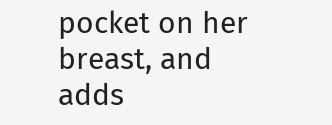pocket on her breast, and adds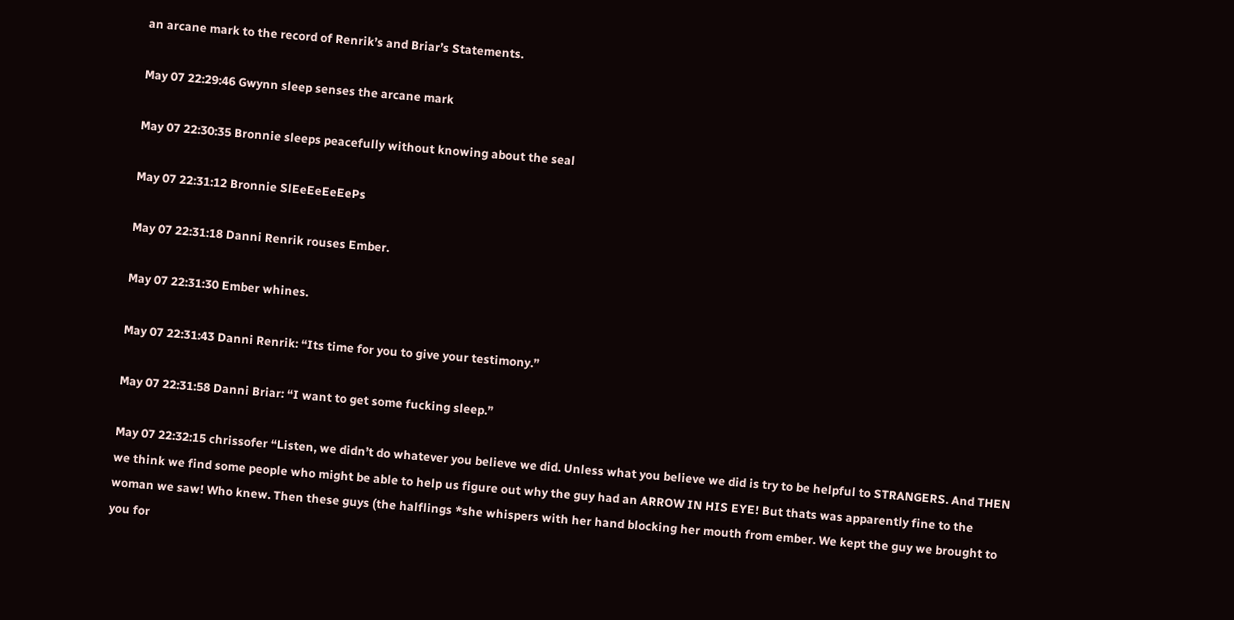an arcane mark to the record of Renrik’s and Briar’s Statements.

May 07 22:29:46 Gwynn sleep senses the arcane mark

May 07 22:30:35 Bronnie sleeps peacefully without knowing about the seal

May 07 22:31:12 Bronnie SlEeEeEeEePs

May 07 22:31:18 Danni Renrik rouses Ember.

May 07 22:31:30 Ember whines.

May 07 22:31:43 Danni Renrik: “Its time for you to give your testimony.”

May 07 22:31:58 Danni Briar: “I want to get some fucking sleep.”

May 07 22:32:15 chrissofer “Listen, we didn’t do whatever you believe we did. Unless what you believe we did is try to be helpful to STRANGERS. And THEN we think we find some people who might be able to help us figure out why the guy had an ARROW IN HIS EYE! But thats was apparently fine to the woman we saw! Who knew. Then these guys (the halflings *she whispers with her hand blocking her mouth from ember. We kept the guy we brought to you for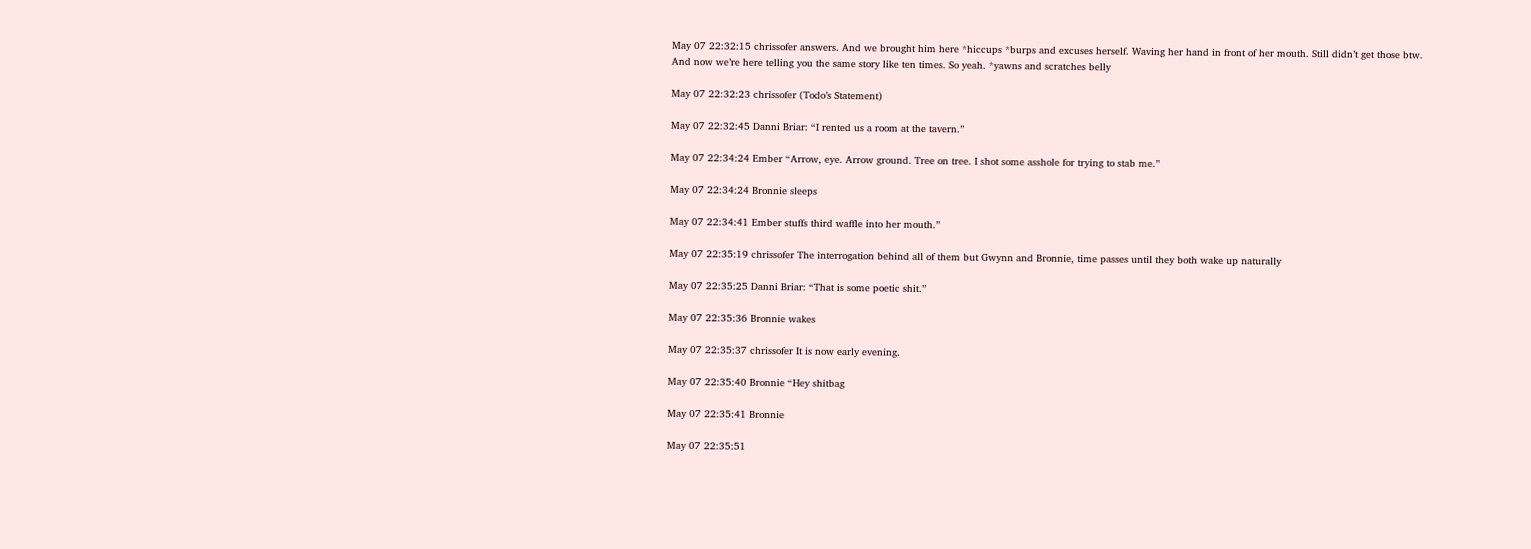May 07 22:32:15 chrissofer answers. And we brought him here *hiccups *burps and excuses herself. Waving her hand in front of her mouth. Still didn’t get those btw. And now we’re here telling you the same story like ten times. So yeah. *yawns and scratches belly

May 07 22:32:23 chrissofer (Todo’s Statement)

May 07 22:32:45 Danni Briar: “I rented us a room at the tavern.”

May 07 22:34:24 Ember “Arrow, eye. Arrow ground. Tree on tree. I shot some asshole for trying to stab me.”

May 07 22:34:24 Bronnie sleeps

May 07 22:34:41 Ember stuffs third waffle into her mouth.”

May 07 22:35:19 chrissofer The interrogation behind all of them but Gwynn and Bronnie, time passes until they both wake up naturally

May 07 22:35:25 Danni Briar: “That is some poetic shit.”

May 07 22:35:36 Bronnie wakes

May 07 22:35:37 chrissofer It is now early evening.

May 07 22:35:40 Bronnie “Hey shitbag

May 07 22:35:41 Bronnie

May 07 22:35:51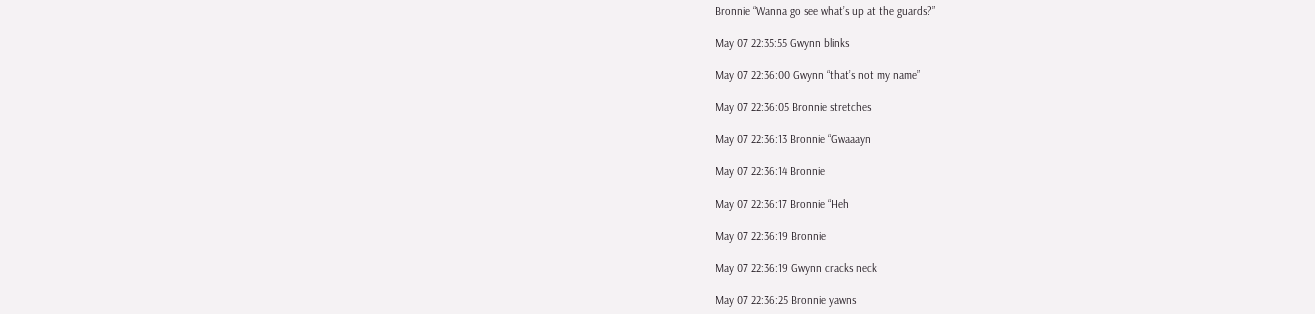Bronnie “Wanna go see what’s up at the guards?”

May 07 22:35:55 Gwynn blinks

May 07 22:36:00 Gwynn “that’s not my name”

May 07 22:36:05 Bronnie stretches

May 07 22:36:13 Bronnie “Gwaaayn

May 07 22:36:14 Bronnie

May 07 22:36:17 Bronnie “Heh

May 07 22:36:19 Bronnie

May 07 22:36:19 Gwynn cracks neck

May 07 22:36:25 Bronnie yawns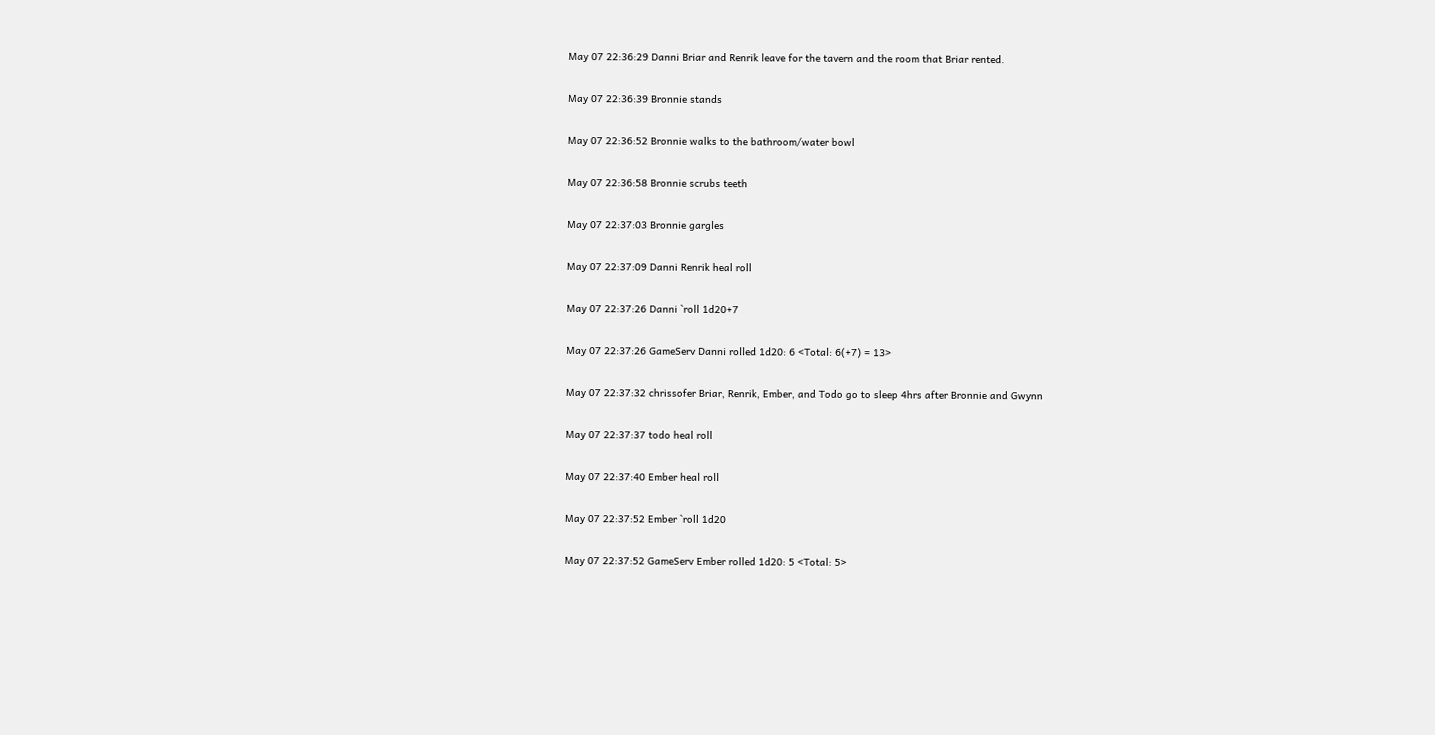May 07 22:36:29 Danni Briar and Renrik leave for the tavern and the room that Briar rented.

May 07 22:36:39 Bronnie stands

May 07 22:36:52 Bronnie walks to the bathroom/water bowl

May 07 22:36:58 Bronnie scrubs teeth

May 07 22:37:03 Bronnie gargles

May 07 22:37:09 Danni Renrik heal roll

May 07 22:37:26 Danni `roll 1d20+7

May 07 22:37:26 GameServ Danni rolled 1d20: 6 <Total: 6(+7) = 13>

May 07 22:37:32 chrissofer Briar, Renrik, Ember, and Todo go to sleep 4hrs after Bronnie and Gwynn

May 07 22:37:37 todo heal roll

May 07 22:37:40 Ember heal roll

May 07 22:37:52 Ember `roll 1d20

May 07 22:37:52 GameServ Ember rolled 1d20: 5 <Total: 5>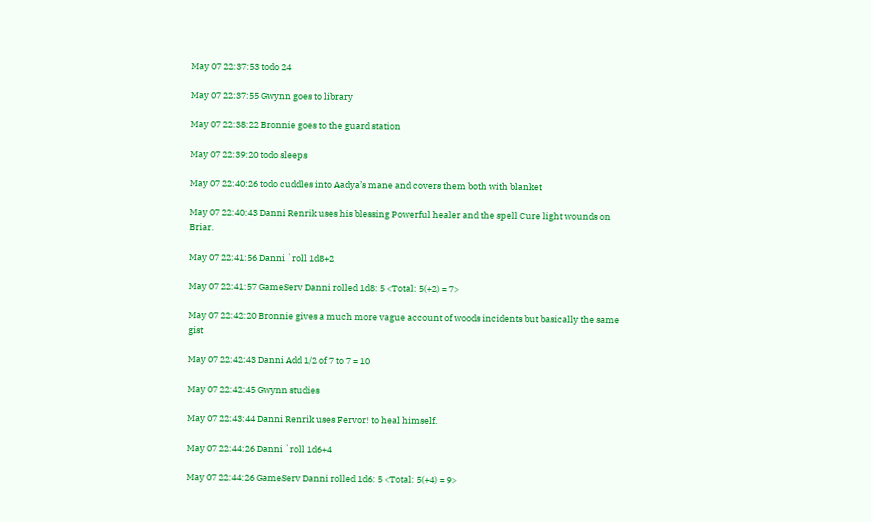May 07 22:37:53 todo 24

May 07 22:37:55 Gwynn goes to library

May 07 22:38:22 Bronnie goes to the guard station

May 07 22:39:20 todo sleeps

May 07 22:40:26 todo cuddles into Aadya’s mane and covers them both with blanket

May 07 22:40:43 Danni Renrik uses his blessing Powerful healer and the spell Cure light wounds on Briar.

May 07 22:41:56 Danni `roll 1d8+2

May 07 22:41:57 GameServ Danni rolled 1d8: 5 <Total: 5(+2) = 7>

May 07 22:42:20 Bronnie gives a much more vague account of woods incidents but basically the same gist

May 07 22:42:43 Danni Add 1/2 of 7 to 7 = 10

May 07 22:42:45 Gwynn studies

May 07 22:43:44 Danni Renrik uses Fervor! to heal himself.

May 07 22:44:26 Danni `roll 1d6+4

May 07 22:44:26 GameServ Danni rolled 1d6: 5 <Total: 5(+4) = 9>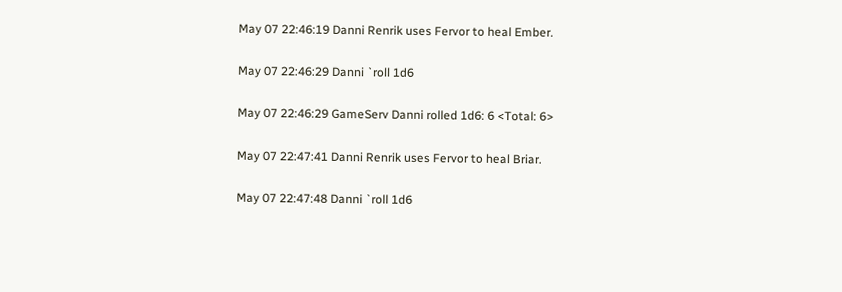May 07 22:46:19 Danni Renrik uses Fervor to heal Ember.

May 07 22:46:29 Danni `roll 1d6

May 07 22:46:29 GameServ Danni rolled 1d6: 6 <Total: 6>

May 07 22:47:41 Danni Renrik uses Fervor to heal Briar.

May 07 22:47:48 Danni `roll 1d6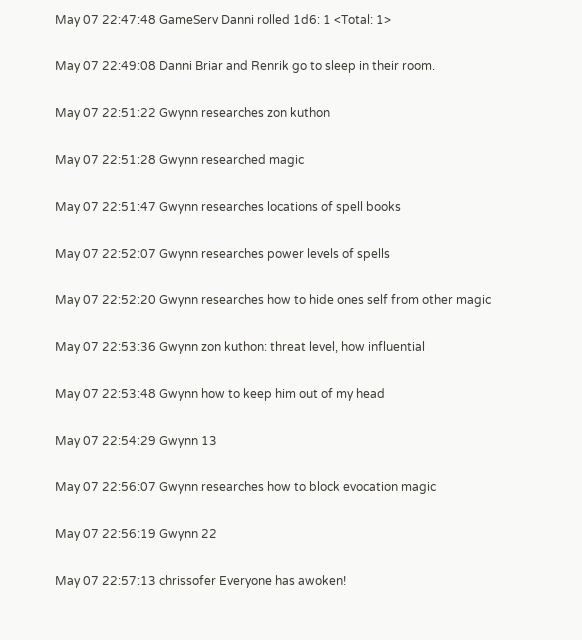May 07 22:47:48 GameServ Danni rolled 1d6: 1 <Total: 1>

May 07 22:49:08 Danni Briar and Renrik go to sleep in their room.

May 07 22:51:22 Gwynn researches zon kuthon

May 07 22:51:28 Gwynn researched magic

May 07 22:51:47 Gwynn researches locations of spell books

May 07 22:52:07 Gwynn researches power levels of spells

May 07 22:52:20 Gwynn researches how to hide ones self from other magic

May 07 22:53:36 Gwynn zon kuthon: threat level, how influential

May 07 22:53:48 Gwynn how to keep him out of my head

May 07 22:54:29 Gwynn 13

May 07 22:56:07 Gwynn researches how to block evocation magic

May 07 22:56:19 Gwynn 22

May 07 22:57:13 chrissofer Everyone has awoken!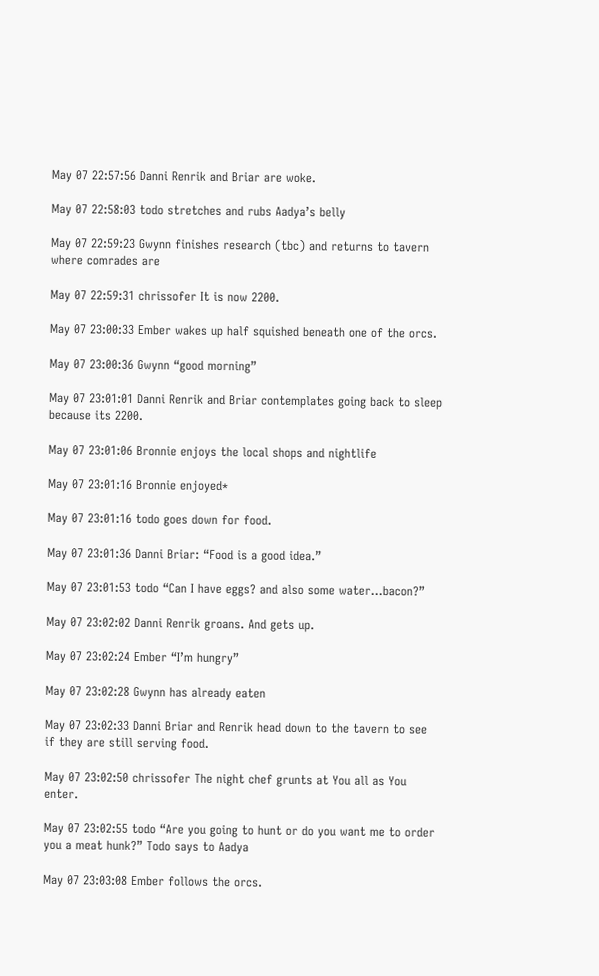May 07 22:57:56 Danni Renrik and Briar are woke.

May 07 22:58:03 todo stretches and rubs Aadya’s belly

May 07 22:59:23 Gwynn finishes research (tbc) and returns to tavern where comrades are

May 07 22:59:31 chrissofer It is now 2200.

May 07 23:00:33 Ember wakes up half squished beneath one of the orcs.

May 07 23:00:36 Gwynn “good morning”

May 07 23:01:01 Danni Renrik and Briar contemplates going back to sleep because its 2200.

May 07 23:01:06 Bronnie enjoys the local shops and nightlife

May 07 23:01:16 Bronnie enjoyed*

May 07 23:01:16 todo goes down for food.

May 07 23:01:36 Danni Briar: “Food is a good idea.”

May 07 23:01:53 todo “Can I have eggs? and also some water…bacon?”

May 07 23:02:02 Danni Renrik groans. And gets up.

May 07 23:02:24 Ember “I’m hungry”

May 07 23:02:28 Gwynn has already eaten

May 07 23:02:33 Danni Briar and Renrik head down to the tavern to see if they are still serving food.

May 07 23:02:50 chrissofer The night chef grunts at You all as You enter.

May 07 23:02:55 todo “Are you going to hunt or do you want me to order you a meat hunk?” Todo says to Aadya

May 07 23:03:08 Ember follows the orcs.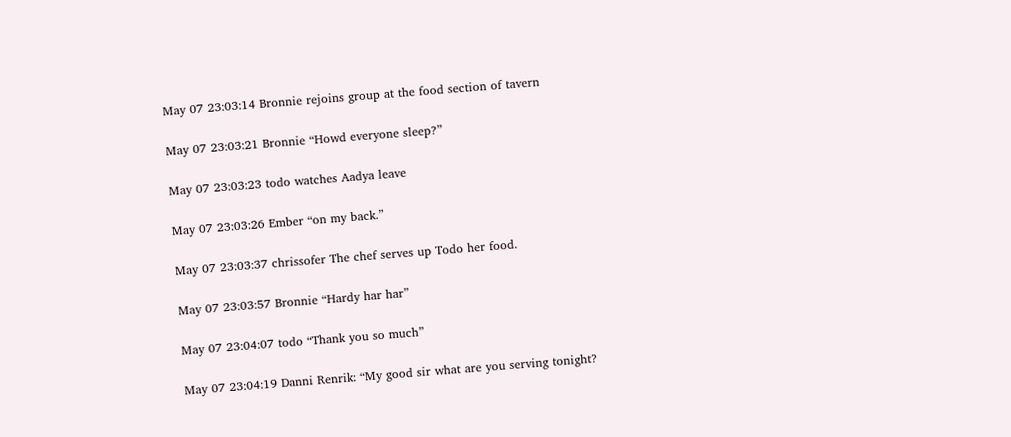May 07 23:03:14 Bronnie rejoins group at the food section of tavern

May 07 23:03:21 Bronnie “Howd everyone sleep?”

May 07 23:03:23 todo watches Aadya leave

May 07 23:03:26 Ember “on my back.”

May 07 23:03:37 chrissofer The chef serves up Todo her food.

May 07 23:03:57 Bronnie “Hardy har har”

May 07 23:04:07 todo “Thank you so much”

May 07 23:04:19 Danni Renrik: “My good sir what are you serving tonight?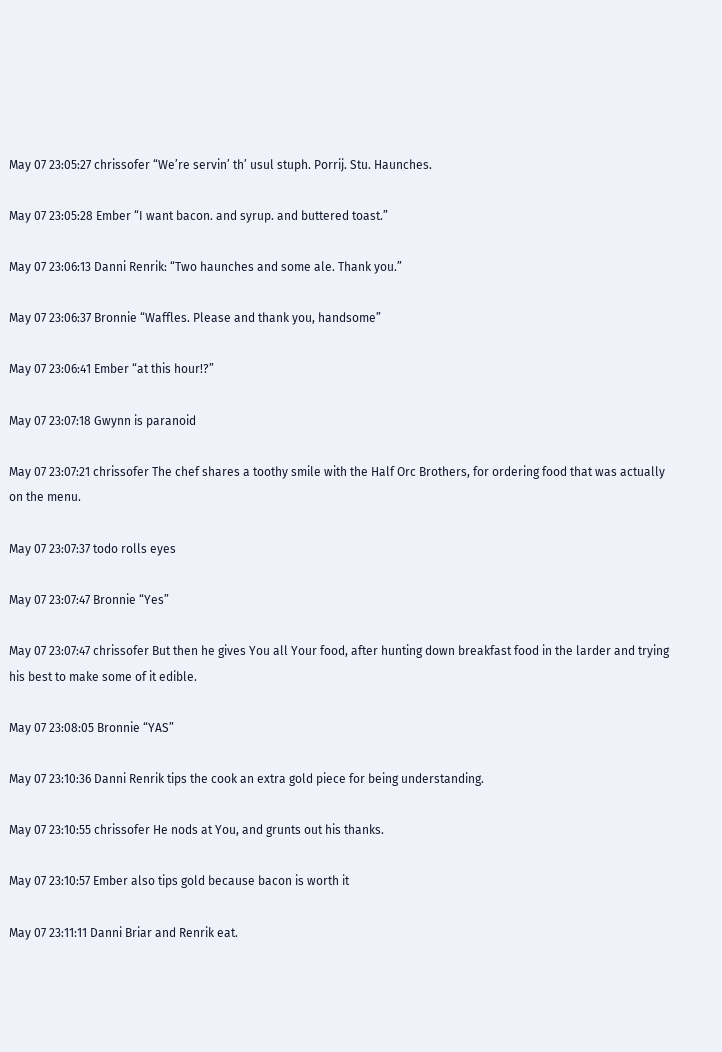May 07 23:05:27 chrissofer “We’re servin’ th’ usul stuph. Porrij. Stu. Haunches.

May 07 23:05:28 Ember “I want bacon. and syrup. and buttered toast.”

May 07 23:06:13 Danni Renrik: “Two haunches and some ale. Thank you.”

May 07 23:06:37 Bronnie “Waffles. Please and thank you, handsome”

May 07 23:06:41 Ember “at this hour!?”

May 07 23:07:18 Gwynn is paranoid

May 07 23:07:21 chrissofer The chef shares a toothy smile with the Half Orc Brothers, for ordering food that was actually on the menu.

May 07 23:07:37 todo rolls eyes

May 07 23:07:47 Bronnie “Yes”

May 07 23:07:47 chrissofer But then he gives You all Your food, after hunting down breakfast food in the larder and trying his best to make some of it edible.

May 07 23:08:05 Bronnie “YAS”

May 07 23:10:36 Danni Renrik tips the cook an extra gold piece for being understanding.

May 07 23:10:55 chrissofer He nods at You, and grunts out his thanks.

May 07 23:10:57 Ember also tips gold because bacon is worth it

May 07 23:11:11 Danni Briar and Renrik eat.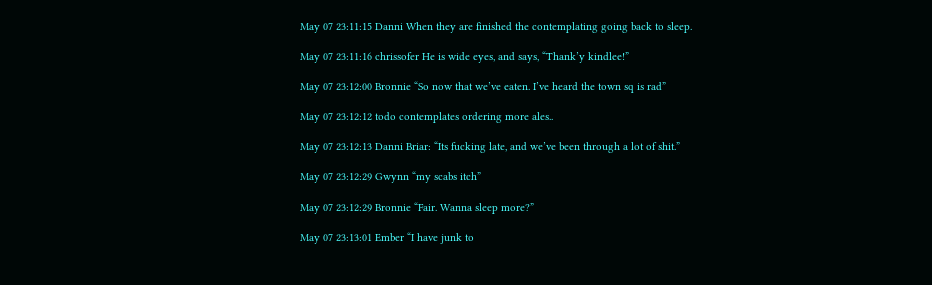May 07 23:11:15 Danni When they are finished the contemplating going back to sleep.

May 07 23:11:16 chrissofer He is wide eyes, and says, “Thank’y kindlee!”

May 07 23:12:00 Bronnie “So now that we’ve eaten. I’ve heard the town sq is rad”

May 07 23:12:12 todo contemplates ordering more ales..

May 07 23:12:13 Danni Briar: “Its fucking late, and we’ve been through a lot of shit.”

May 07 23:12:29 Gwynn “my scabs itch”

May 07 23:12:29 Bronnie “Fair. Wanna sleep more?”

May 07 23:13:01 Ember “I have junk to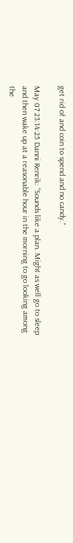get rid of and coin to spend and no candy.”

May 07 23:14:25 Danni Renrik: “Sounds like a plan. Might as well go to sleep and then wake up at a reasonable hour in the morning to go looking among the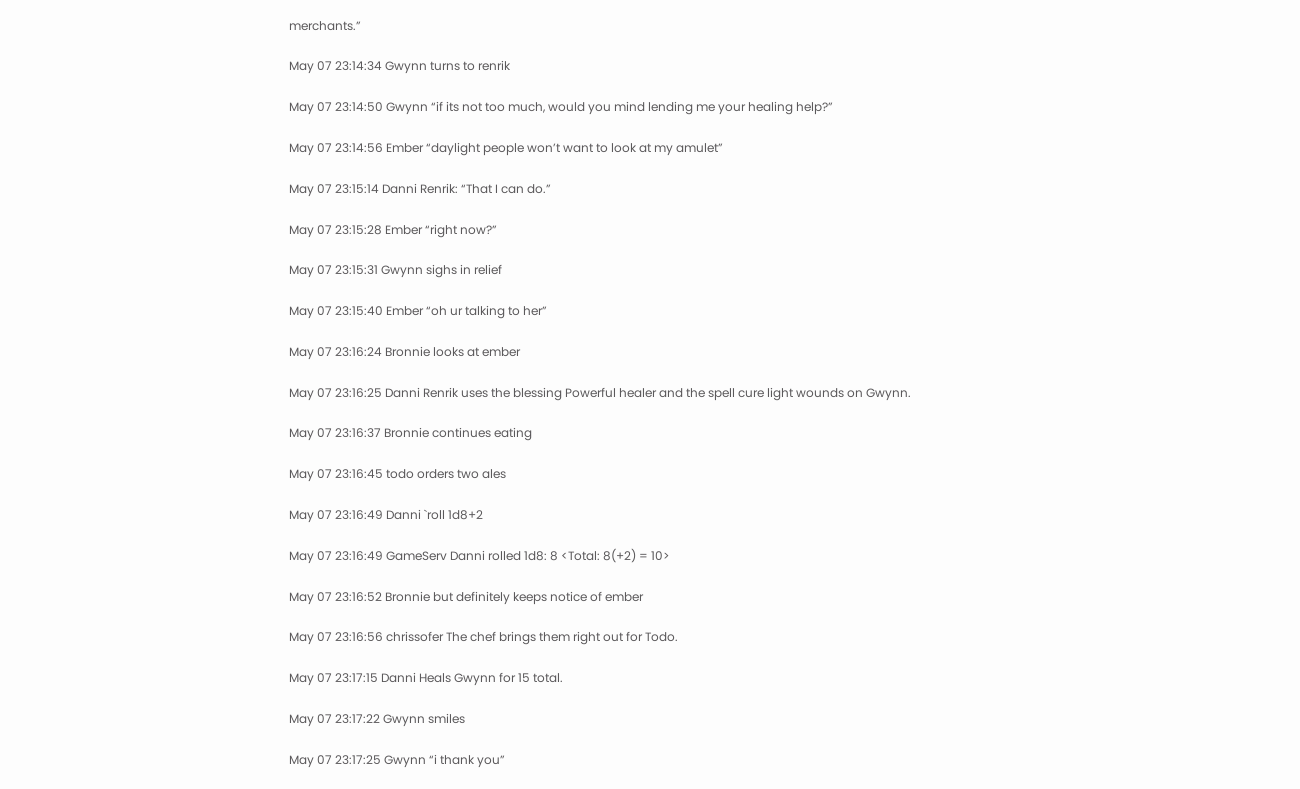merchants.”

May 07 23:14:34 Gwynn turns to renrik

May 07 23:14:50 Gwynn “if its not too much, would you mind lending me your healing help?”

May 07 23:14:56 Ember “daylight people won’t want to look at my amulet”

May 07 23:15:14 Danni Renrik: “That I can do.”

May 07 23:15:28 Ember “right now?”

May 07 23:15:31 Gwynn sighs in relief

May 07 23:15:40 Ember “oh ur talking to her”

May 07 23:16:24 Bronnie looks at ember

May 07 23:16:25 Danni Renrik uses the blessing Powerful healer and the spell cure light wounds on Gwynn.

May 07 23:16:37 Bronnie continues eating

May 07 23:16:45 todo orders two ales

May 07 23:16:49 Danni `roll 1d8+2

May 07 23:16:49 GameServ Danni rolled 1d8: 8 <Total: 8(+2) = 10>

May 07 23:16:52 Bronnie but definitely keeps notice of ember

May 07 23:16:56 chrissofer The chef brings them right out for Todo.

May 07 23:17:15 Danni Heals Gwynn for 15 total.

May 07 23:17:22 Gwynn smiles

May 07 23:17:25 Gwynn “i thank you”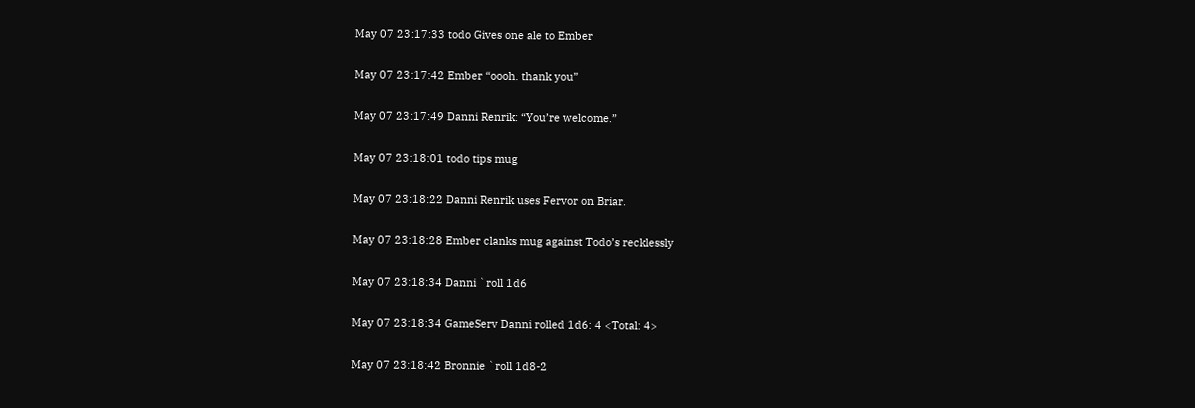May 07 23:17:33 todo Gives one ale to Ember

May 07 23:17:42 Ember “oooh. thank you”

May 07 23:17:49 Danni Renrik: “You’re welcome.”

May 07 23:18:01 todo tips mug

May 07 23:18:22 Danni Renrik uses Fervor on Briar.

May 07 23:18:28 Ember clanks mug against Todo’s recklessly

May 07 23:18:34 Danni `roll 1d6

May 07 23:18:34 GameServ Danni rolled 1d6: 4 <Total: 4>

May 07 23:18:42 Bronnie `roll 1d8-2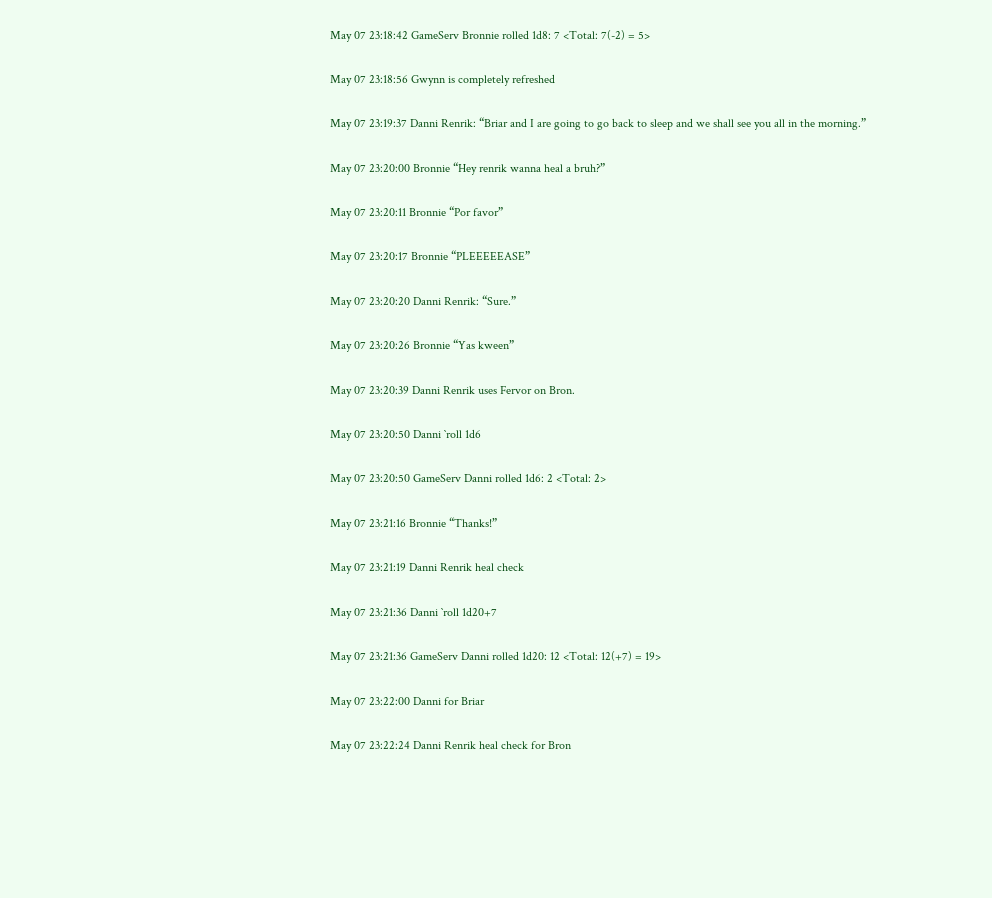May 07 23:18:42 GameServ Bronnie rolled 1d8: 7 <Total: 7(-2) = 5>

May 07 23:18:56 Gwynn is completely refreshed

May 07 23:19:37 Danni Renrik: “Briar and I are going to go back to sleep and we shall see you all in the morning.”

May 07 23:20:00 Bronnie “Hey renrik wanna heal a bruh?”

May 07 23:20:11 Bronnie “Por favor”

May 07 23:20:17 Bronnie “PLEEEEEASE”

May 07 23:20:20 Danni Renrik: “Sure.”

May 07 23:20:26 Bronnie “Yas kween”

May 07 23:20:39 Danni Renrik uses Fervor on Bron.

May 07 23:20:50 Danni `roll 1d6

May 07 23:20:50 GameServ Danni rolled 1d6: 2 <Total: 2>

May 07 23:21:16 Bronnie “Thanks!”

May 07 23:21:19 Danni Renrik heal check

May 07 23:21:36 Danni `roll 1d20+7

May 07 23:21:36 GameServ Danni rolled 1d20: 12 <Total: 12(+7) = 19>

May 07 23:22:00 Danni for Briar

May 07 23:22:24 Danni Renrik heal check for Bron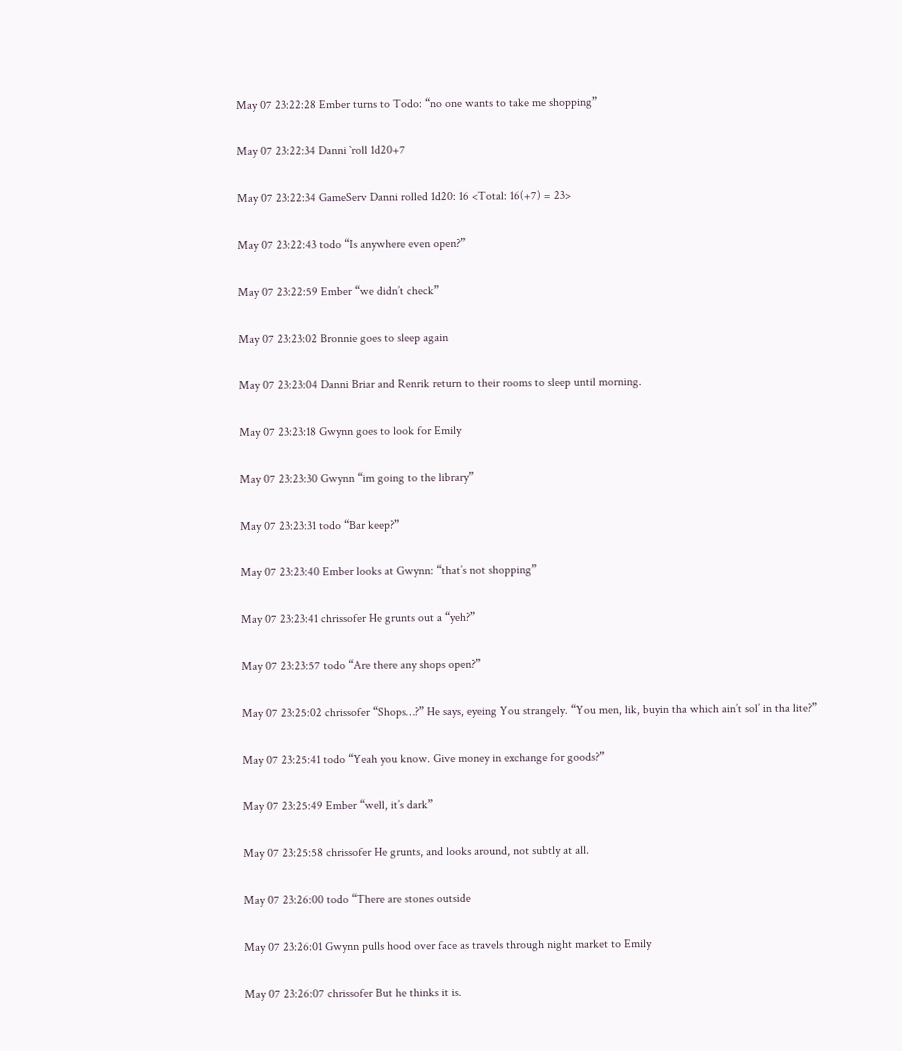May 07 23:22:28 Ember turns to Todo: “no one wants to take me shopping”

May 07 23:22:34 Danni `roll 1d20+7

May 07 23:22:34 GameServ Danni rolled 1d20: 16 <Total: 16(+7) = 23>

May 07 23:22:43 todo “Is anywhere even open?”

May 07 23:22:59 Ember “we didn’t check”

May 07 23:23:02 Bronnie goes to sleep again

May 07 23:23:04 Danni Briar and Renrik return to their rooms to sleep until morning.

May 07 23:23:18 Gwynn goes to look for Emily

May 07 23:23:30 Gwynn “im going to the library”

May 07 23:23:31 todo “Bar keep?”

May 07 23:23:40 Ember looks at Gwynn: “that’s not shopping”

May 07 23:23:41 chrissofer He grunts out a “yeh?”

May 07 23:23:57 todo “Are there any shops open?”

May 07 23:25:02 chrissofer “Shops…?” He says, eyeing You strangely. “You men, lik, buyin tha which ain’t sol’ in tha lite?”

May 07 23:25:41 todo “Yeah you know. Give money in exchange for goods?”

May 07 23:25:49 Ember “well, it’s dark”

May 07 23:25:58 chrissofer He grunts, and looks around, not subtly at all.

May 07 23:26:00 todo “There are stones outside

May 07 23:26:01 Gwynn pulls hood over face as travels through night market to Emily

May 07 23:26:07 chrissofer But he thinks it is.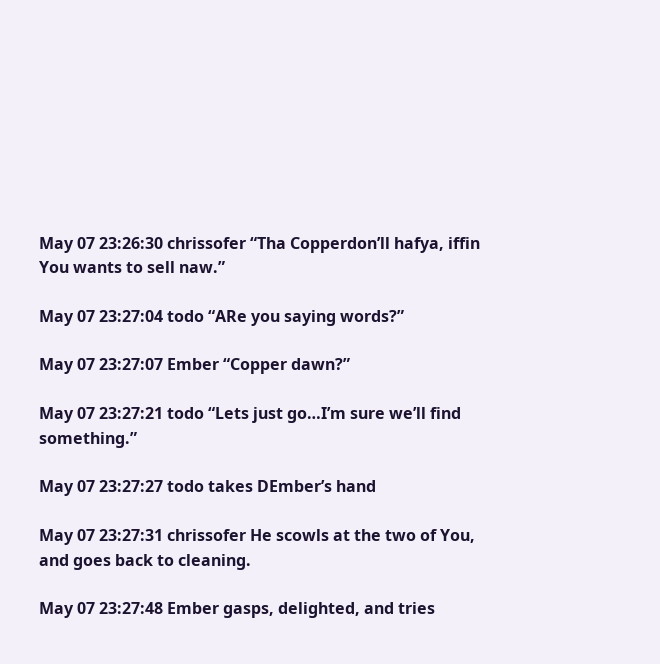May 07 23:26:30 chrissofer “Tha Copperdon’ll hafya, iffin You wants to sell naw.”

May 07 23:27:04 todo “ARe you saying words?”

May 07 23:27:07 Ember “Copper dawn?”

May 07 23:27:21 todo “Lets just go…I’m sure we’ll find something.”

May 07 23:27:27 todo takes DEmber’s hand

May 07 23:27:31 chrissofer He scowls at the two of You, and goes back to cleaning.

May 07 23:27:48 Ember gasps, delighted, and tries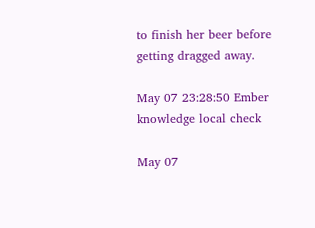to finish her beer before getting dragged away.

May 07 23:28:50 Ember knowledge local check

May 07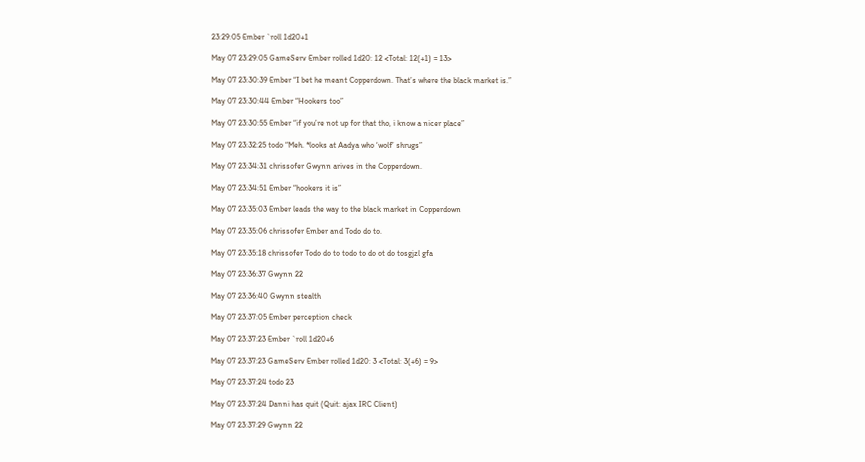23:29:05 Ember `roll 1d20+1

May 07 23:29:05 GameServ Ember rolled 1d20: 12 <Total: 12(+1) = 13>

May 07 23:30:39 Ember “I bet he meant Copperdown. That’s where the black market is.”

May 07 23:30:44 Ember “Hookers too”

May 07 23:30:55 Ember “if you’re not up for that tho, i know a nicer place”

May 07 23:32:25 todo “Meh. *looks at Aadya who ‘wolf’ shrugs”

May 07 23:34:31 chrissofer Gwynn arives in the Copperdown.

May 07 23:34:51 Ember “hookers it is”

May 07 23:35:03 Ember leads the way to the black market in Copperdown

May 07 23:35:06 chrissofer Ember and Todo do to.

May 07 23:35:18 chrissofer Todo do to todo to do ot do tosgjzl gfa

May 07 23:36:37 Gwynn 22

May 07 23:36:40 Gwynn stealth

May 07 23:37:05 Ember perception check

May 07 23:37:23 Ember `roll 1d20+6

May 07 23:37:23 GameServ Ember rolled 1d20: 3 <Total: 3(+6) = 9>

May 07 23:37:24 todo 23

May 07 23:37:24 Danni has quit (Quit: ajax IRC Client)

May 07 23:37:29 Gwynn 22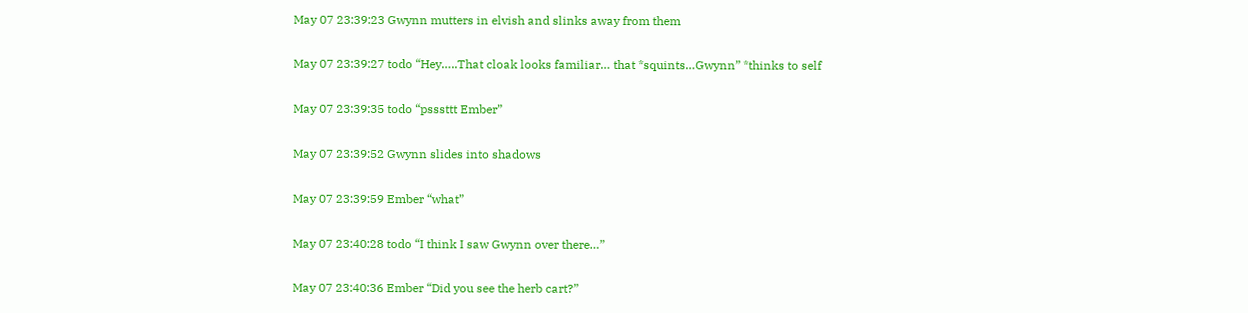May 07 23:39:23 Gwynn mutters in elvish and slinks away from them

May 07 23:39:27 todo “Hey…..That cloak looks familiar… that *squints…Gwynn” *thinks to self

May 07 23:39:35 todo “psssttt Ember”

May 07 23:39:52 Gwynn slides into shadows

May 07 23:39:59 Ember “what”

May 07 23:40:28 todo “I think I saw Gwynn over there…”

May 07 23:40:36 Ember “Did you see the herb cart?”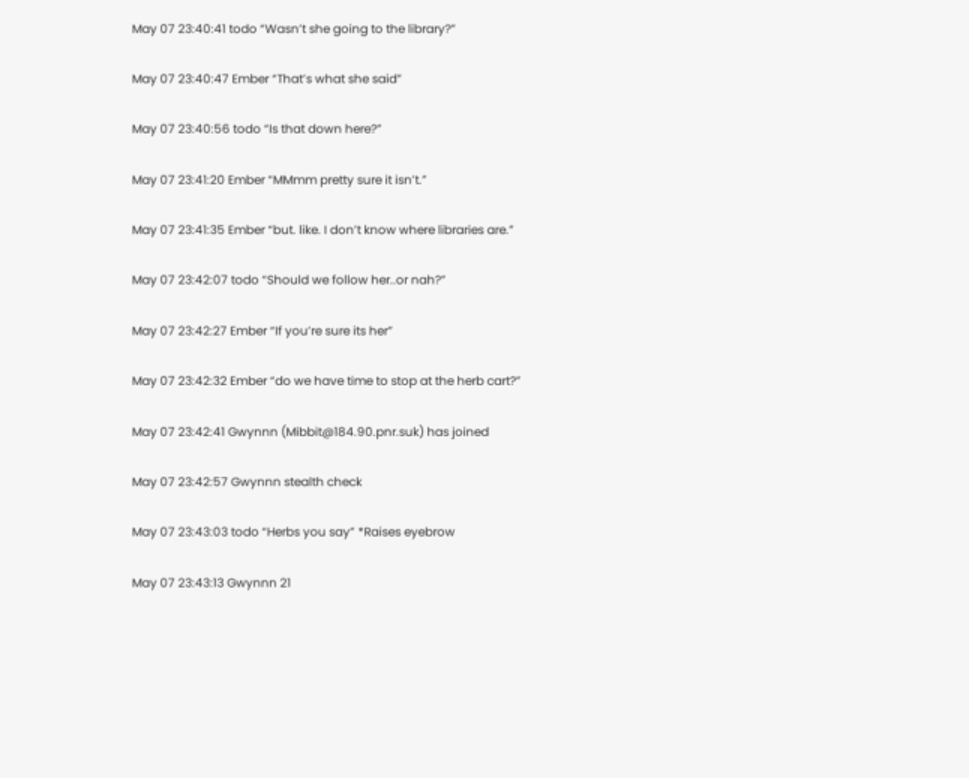May 07 23:40:41 todo “Wasn’t she going to the library?”

May 07 23:40:47 Ember “That’s what she said”

May 07 23:40:56 todo “Is that down here?”

May 07 23:41:20 Ember “MMmm pretty sure it isn’t.”

May 07 23:41:35 Ember “but. like. I don’t know where libraries are.”

May 07 23:42:07 todo “Should we follow her..or nah?”

May 07 23:42:27 Ember “If you’re sure its her”

May 07 23:42:32 Ember “do we have time to stop at the herb cart?”

May 07 23:42:41 Gwynnn (Mibbit@184.90.pnr.suk) has joined

May 07 23:42:57 Gwynnn stealth check

May 07 23:43:03 todo “Herbs you say” *Raises eyebrow

May 07 23:43:13 Gwynnn 21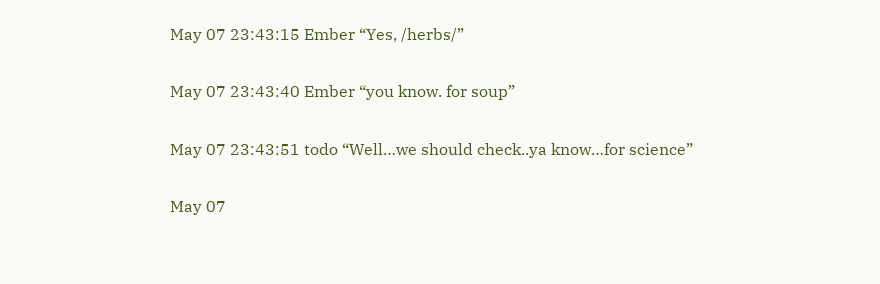May 07 23:43:15 Ember “Yes, /herbs/”

May 07 23:43:40 Ember “you know. for soup”

May 07 23:43:51 todo “Well…we should check..ya know…for science”

May 07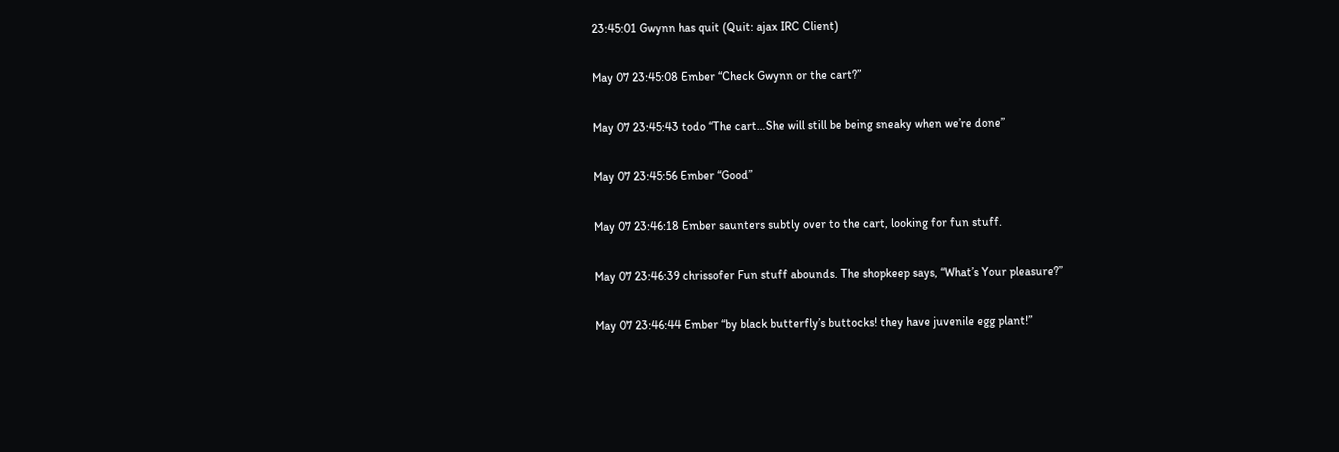23:45:01 Gwynn has quit (Quit: ajax IRC Client)

May 07 23:45:08 Ember “Check Gwynn or the cart?”

May 07 23:45:43 todo “The cart…She will still be being sneaky when we’re done”

May 07 23:45:56 Ember “Good”

May 07 23:46:18 Ember saunters subtly over to the cart, looking for fun stuff.

May 07 23:46:39 chrissofer Fun stuff abounds. The shopkeep says, “What’s Your pleasure?”

May 07 23:46:44 Ember “by black butterfly’s buttocks! they have juvenile egg plant!”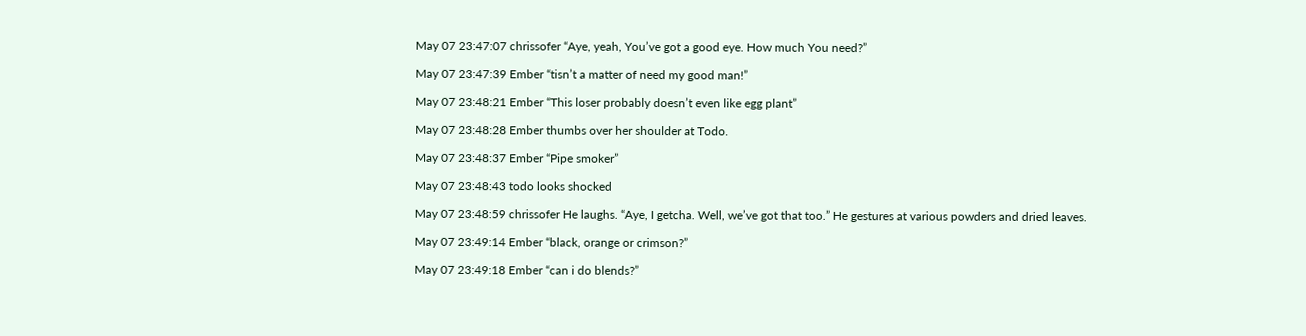May 07 23:47:07 chrissofer “Aye, yeah, You’ve got a good eye. How much You need?”

May 07 23:47:39 Ember “tisn’t a matter of need my good man!”

May 07 23:48:21 Ember “This loser probably doesn’t even like egg plant”

May 07 23:48:28 Ember thumbs over her shoulder at Todo.

May 07 23:48:37 Ember “Pipe smoker”

May 07 23:48:43 todo looks shocked

May 07 23:48:59 chrissofer He laughs. “Aye, I getcha. Well, we’ve got that too.” He gestures at various powders and dried leaves.

May 07 23:49:14 Ember “black, orange or crimson?”

May 07 23:49:18 Ember “can i do blends?”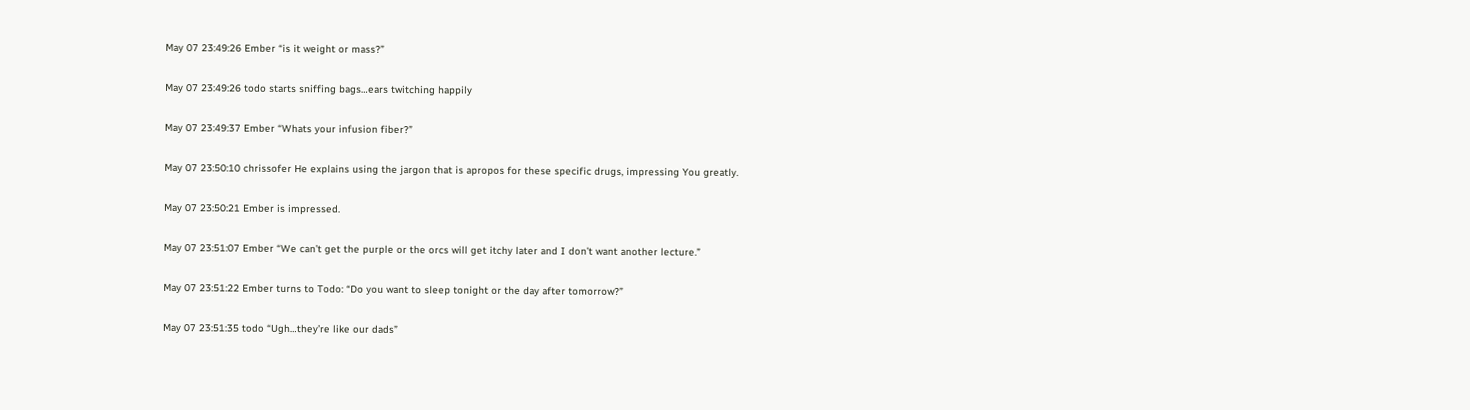May 07 23:49:26 Ember “is it weight or mass?”

May 07 23:49:26 todo starts sniffing bags…ears twitching happily

May 07 23:49:37 Ember “Whats your infusion fiber?”

May 07 23:50:10 chrissofer He explains using the jargon that is apropos for these specific drugs, impressing You greatly.

May 07 23:50:21 Ember is impressed.

May 07 23:51:07 Ember “We can’t get the purple or the orcs will get itchy later and I don’t want another lecture.”

May 07 23:51:22 Ember turns to Todo: “Do you want to sleep tonight or the day after tomorrow?”

May 07 23:51:35 todo “Ugh…they’re like our dads”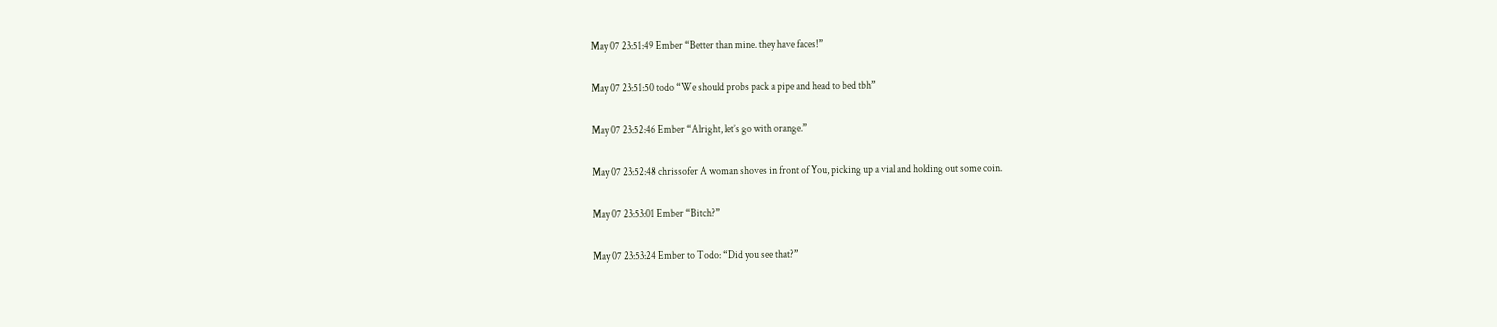May 07 23:51:49 Ember “Better than mine. they have faces!”

May 07 23:51:50 todo “We should probs pack a pipe and head to bed tbh”

May 07 23:52:46 Ember “Alright, let’s go with orange.”

May 07 23:52:48 chrissofer A woman shoves in front of You, picking up a vial and holding out some coin.

May 07 23:53:01 Ember “Bitch?”

May 07 23:53:24 Ember to Todo: “Did you see that?”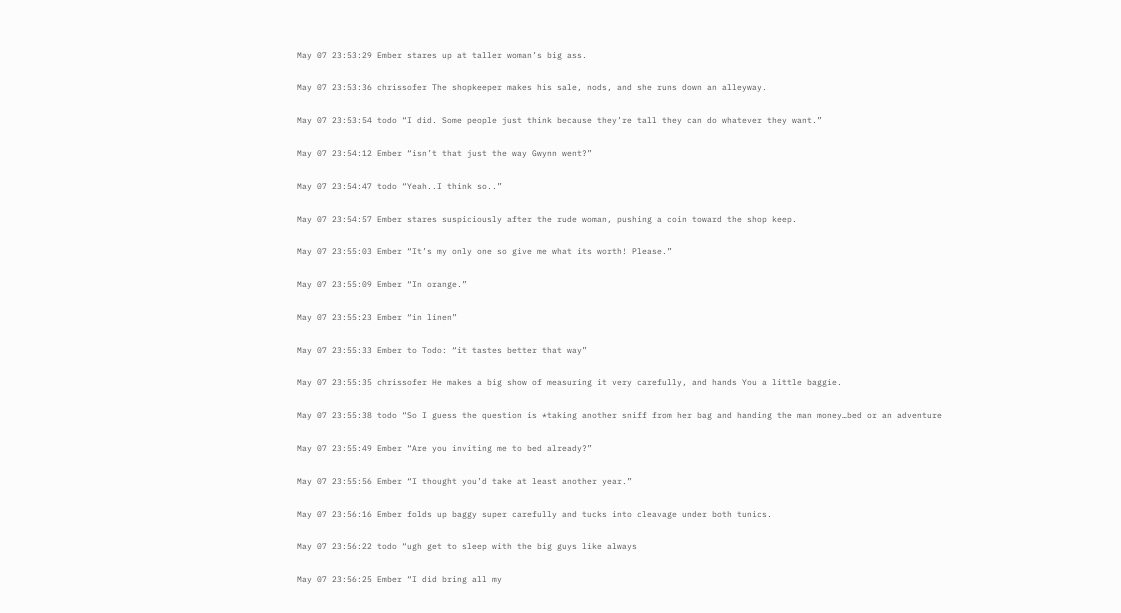May 07 23:53:29 Ember stares up at taller woman’s big ass.

May 07 23:53:36 chrissofer The shopkeeper makes his sale, nods, and she runs down an alleyway.

May 07 23:53:54 todo “I did. Some people just think because they’re tall they can do whatever they want.”

May 07 23:54:12 Ember “isn’t that just the way Gwynn went?”

May 07 23:54:47 todo “Yeah..I think so..”

May 07 23:54:57 Ember stares suspiciously after the rude woman, pushing a coin toward the shop keep.

May 07 23:55:03 Ember “It’s my only one so give me what its worth! Please.”

May 07 23:55:09 Ember “In orange.”

May 07 23:55:23 Ember “in linen”

May 07 23:55:33 Ember to Todo: “it tastes better that way”

May 07 23:55:35 chrissofer He makes a big show of measuring it very carefully, and hands You a little baggie.

May 07 23:55:38 todo “So I guess the question is *taking another sniff from her bag and handing the man money…bed or an adventure

May 07 23:55:49 Ember “Are you inviting me to bed already?”

May 07 23:55:56 Ember “I thought you’d take at least another year.”

May 07 23:56:16 Ember folds up baggy super carefully and tucks into cleavage under both tunics.

May 07 23:56:22 todo “ugh get to sleep with the big guys like always

May 07 23:56:25 Ember “I did bring all my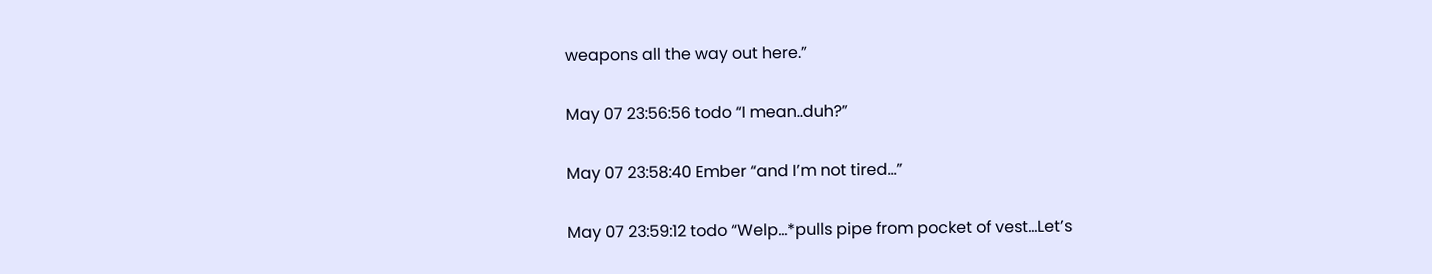weapons all the way out here.”

May 07 23:56:56 todo “I mean..duh?”

May 07 23:58:40 Ember “and I’m not tired…”

May 07 23:59:12 todo “Welp…*pulls pipe from pocket of vest…Let’s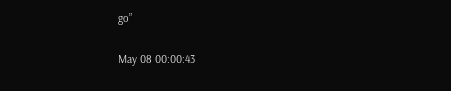go”

May 08 00:00:43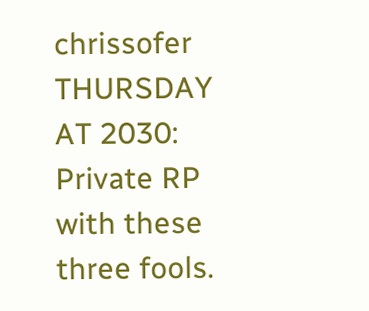chrissofer THURSDAY AT 2030: Private RP with these three fools.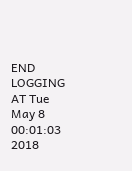END LOGGING AT Tue May 8 00:01:03 2018